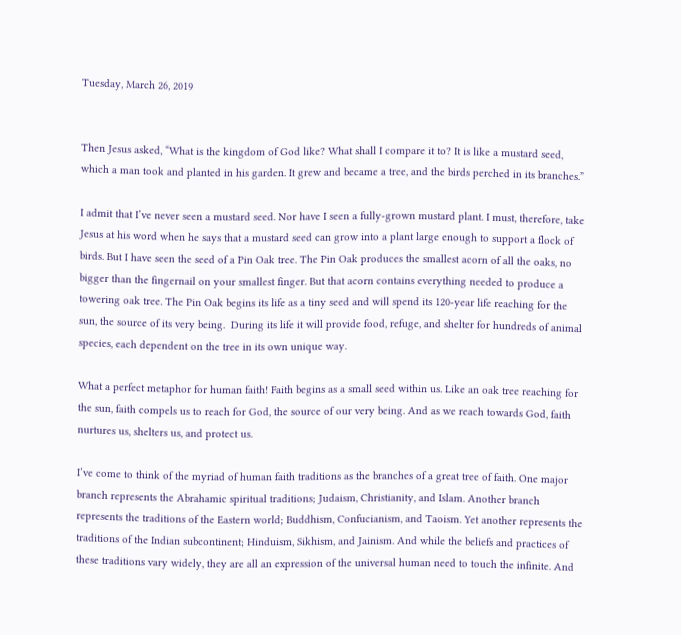Tuesday, March 26, 2019


Then Jesus asked, “What is the kingdom of God like? What shall I compare it to? It is like a mustard seed, which a man took and planted in his garden. It grew and became a tree, and the birds perched in its branches.”

I admit that I’ve never seen a mustard seed. Nor have I seen a fully-grown mustard plant. I must, therefore, take Jesus at his word when he says that a mustard seed can grow into a plant large enough to support a flock of birds. But I have seen the seed of a Pin Oak tree. The Pin Oak produces the smallest acorn of all the oaks, no bigger than the fingernail on your smallest finger. But that acorn contains everything needed to produce a towering oak tree. The Pin Oak begins its life as a tiny seed and will spend its 120-year life reaching for the sun, the source of its very being.  During its life it will provide food, refuge, and shelter for hundreds of animal species, each dependent on the tree in its own unique way.

What a perfect metaphor for human faith! Faith begins as a small seed within us. Like an oak tree reaching for the sun, faith compels us to reach for God, the source of our very being. And as we reach towards God, faith nurtures us, shelters us, and protect us.

I’ve come to think of the myriad of human faith traditions as the branches of a great tree of faith. One major branch represents the Abrahamic spiritual traditions; Judaism, Christianity, and Islam. Another branch represents the traditions of the Eastern world; Buddhism, Confucianism, and Taoism. Yet another represents the traditions of the Indian subcontinent; Hinduism, Sikhism, and Jainism. And while the beliefs and practices of these traditions vary widely, they are all an expression of the universal human need to touch the infinite. And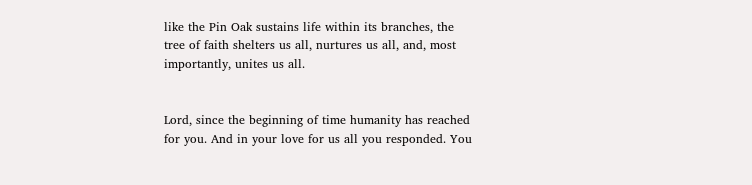like the Pin Oak sustains life within its branches, the tree of faith shelters us all, nurtures us all, and, most importantly, unites us all.


Lord, since the beginning of time humanity has reached for you. And in your love for us all you responded. You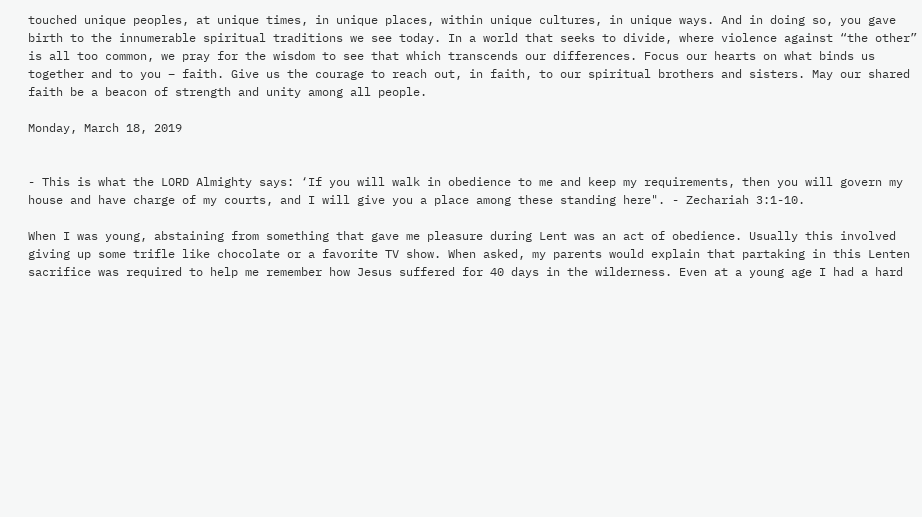touched unique peoples, at unique times, in unique places, within unique cultures, in unique ways. And in doing so, you gave birth to the innumerable spiritual traditions we see today. In a world that seeks to divide, where violence against “the other” is all too common, we pray for the wisdom to see that which transcends our differences. Focus our hearts on what binds us together and to you – faith. Give us the courage to reach out, in faith, to our spiritual brothers and sisters. May our shared faith be a beacon of strength and unity among all people.

Monday, March 18, 2019


- This is what the LORD Almighty says: ‘If you will walk in obedience to me and keep my requirements, then you will govern my house and have charge of my courts, and I will give you a place among these standing here". - Zechariah 3:1-10.

When I was young, abstaining from something that gave me pleasure during Lent was an act of obedience. Usually this involved giving up some trifle like chocolate or a favorite TV show. When asked, my parents would explain that partaking in this Lenten sacrifice was required to help me remember how Jesus suffered for 40 days in the wilderness. Even at a young age I had a hard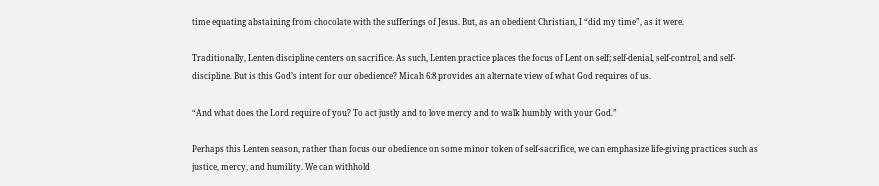time equating abstaining from chocolate with the sufferings of Jesus. But, as an obedient Christian, I “did my time”, as it were.

Traditionally, Lenten discipline centers on sacrifice. As such, Lenten practice places the focus of Lent on self; self-denial, self-control, and self-discipline. But is this God’s intent for our obedience? Micah 6:8 provides an alternate view of what God requires of us.

“And what does the Lord require of you? To act justly and to love mercy and to walk humbly with your God.”

Perhaps this Lenten season, rather than focus our obedience on some minor token of self-sacrifice, we can emphasize life-giving practices such as justice, mercy, and humility. We can withhold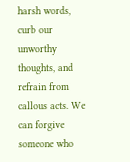harsh words, curb our unworthy thoughts, and refrain from callous acts. We can forgive someone who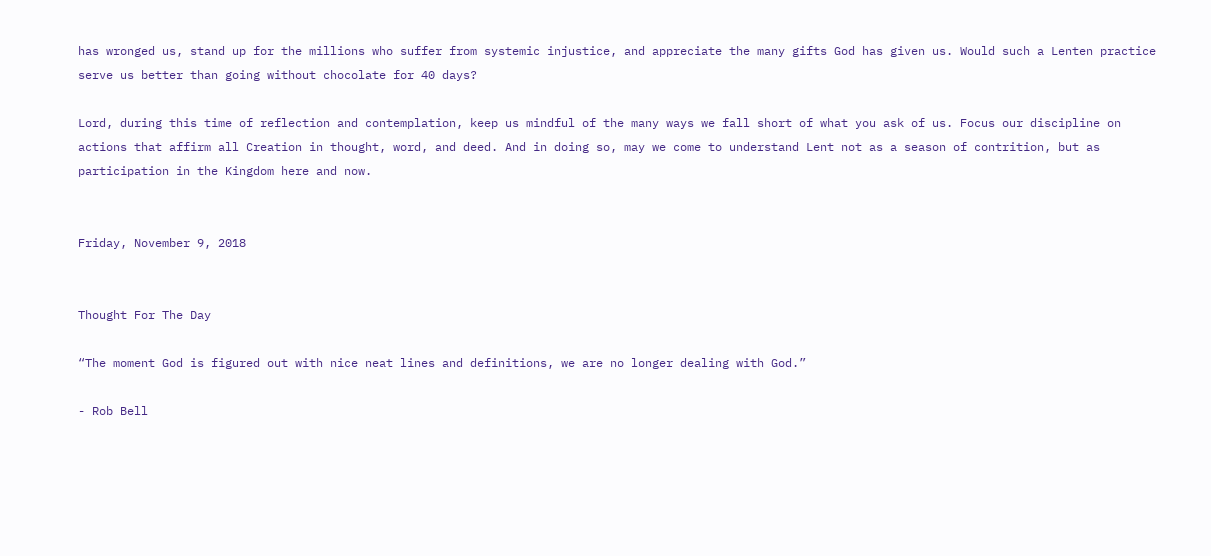has wronged us, stand up for the millions who suffer from systemic injustice, and appreciate the many gifts God has given us. Would such a Lenten practice serve us better than going without chocolate for 40 days?

Lord, during this time of reflection and contemplation, keep us mindful of the many ways we fall short of what you ask of us. Focus our discipline on actions that affirm all Creation in thought, word, and deed. And in doing so, may we come to understand Lent not as a season of contrition, but as participation in the Kingdom here and now.


Friday, November 9, 2018


Thought For The Day

“The moment God is figured out with nice neat lines and definitions, we are no longer dealing with God.”

- Rob Bell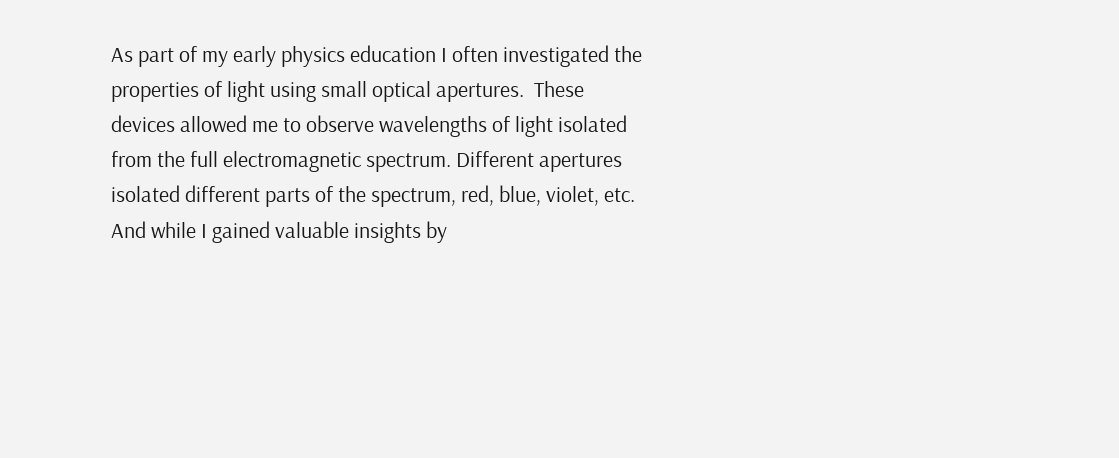As part of my early physics education I often investigated the properties of light using small optical apertures.  These devices allowed me to observe wavelengths of light isolated from the full electromagnetic spectrum. Different apertures isolated different parts of the spectrum, red, blue, violet, etc.  And while I gained valuable insights by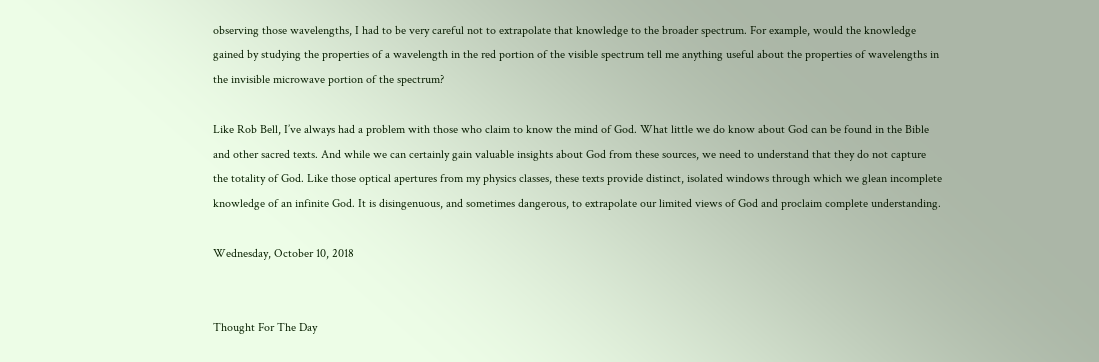observing those wavelengths, I had to be very careful not to extrapolate that knowledge to the broader spectrum. For example, would the knowledge gained by studying the properties of a wavelength in the red portion of the visible spectrum tell me anything useful about the properties of wavelengths in the invisible microwave portion of the spectrum?

Like Rob Bell, I’ve always had a problem with those who claim to know the mind of God. What little we do know about God can be found in the Bible and other sacred texts. And while we can certainly gain valuable insights about God from these sources, we need to understand that they do not capture the totality of God. Like those optical apertures from my physics classes, these texts provide distinct, isolated windows through which we glean incomplete knowledge of an infinite God. It is disingenuous, and sometimes dangerous, to extrapolate our limited views of God and proclaim complete understanding.

Wednesday, October 10, 2018


Thought For The Day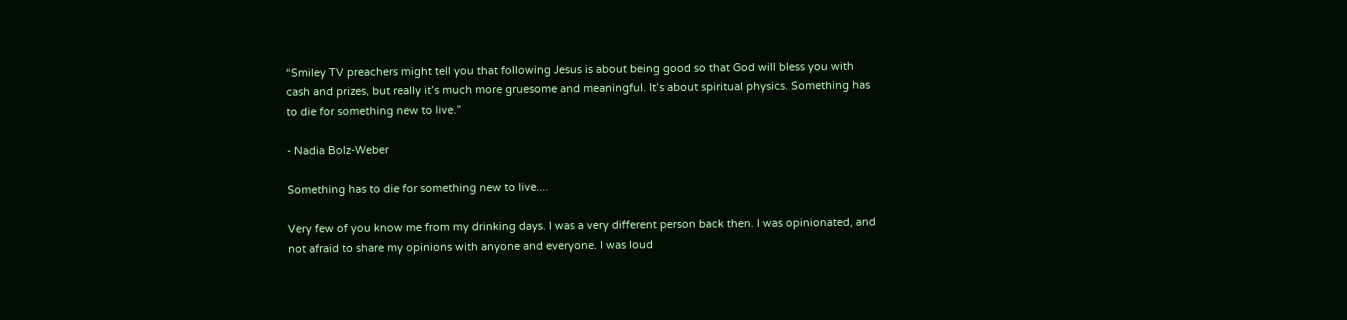“Smiley TV preachers might tell you that following Jesus is about being good so that God will bless you with cash and prizes, but really it’s much more gruesome and meaningful. It’s about spiritual physics. Something has to die for something new to live.”

- Nadia Bolz-Weber

Something has to die for something new to live....

Very few of you know me from my drinking days. I was a very different person back then. I was opinionated, and not afraid to share my opinions with anyone and everyone. I was loud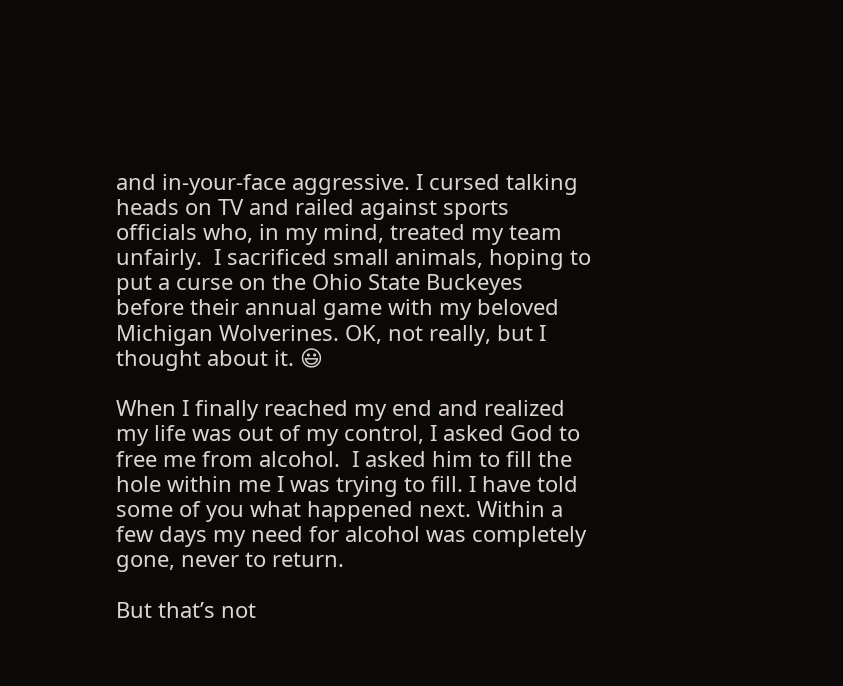and in-your-face aggressive. I cursed talking heads on TV and railed against sports officials who, in my mind, treated my team unfairly.  I sacrificed small animals, hoping to put a curse on the Ohio State Buckeyes before their annual game with my beloved Michigan Wolverines. OK, not really, but I thought about it. 😃

When I finally reached my end and realized my life was out of my control, I asked God to free me from alcohol.  I asked him to fill the hole within me I was trying to fill. I have told some of you what happened next. Within a few days my need for alcohol was completely gone, never to return.

But that’s not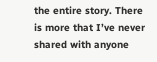the entire story. There is more that I’ve never shared with anyone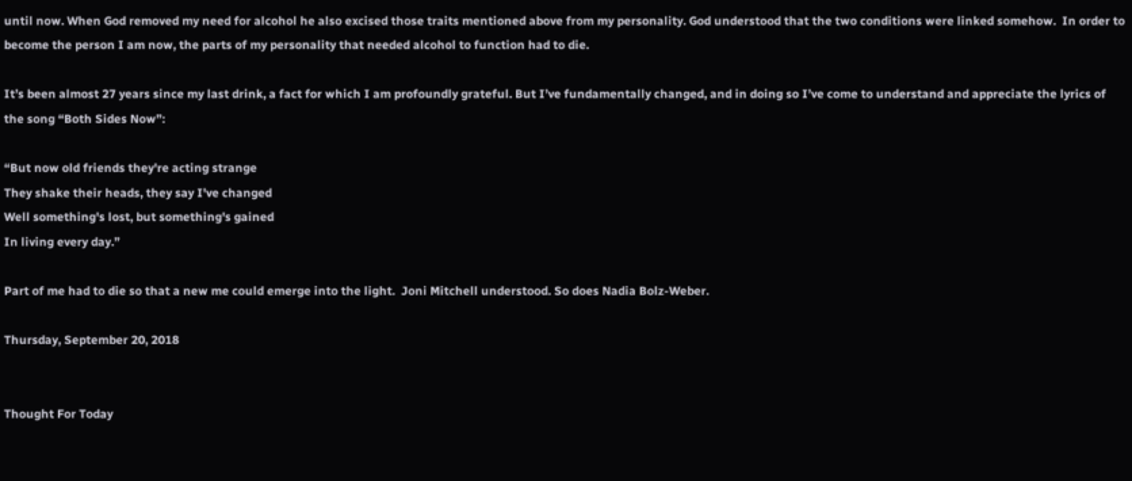until now. When God removed my need for alcohol he also excised those traits mentioned above from my personality. God understood that the two conditions were linked somehow.  In order to become the person I am now, the parts of my personality that needed alcohol to function had to die.

It’s been almost 27 years since my last drink, a fact for which I am profoundly grateful. But I’ve fundamentally changed, and in doing so I’ve come to understand and appreciate the lyrics of the song “Both Sides Now”:

“But now old friends they're acting strange
They shake their heads, they say I've changed
Well something's lost, but something's gained
In living every day.”

Part of me had to die so that a new me could emerge into the light.  Joni Mitchell understood. So does Nadia Bolz-Weber.

Thursday, September 20, 2018


Thought For Today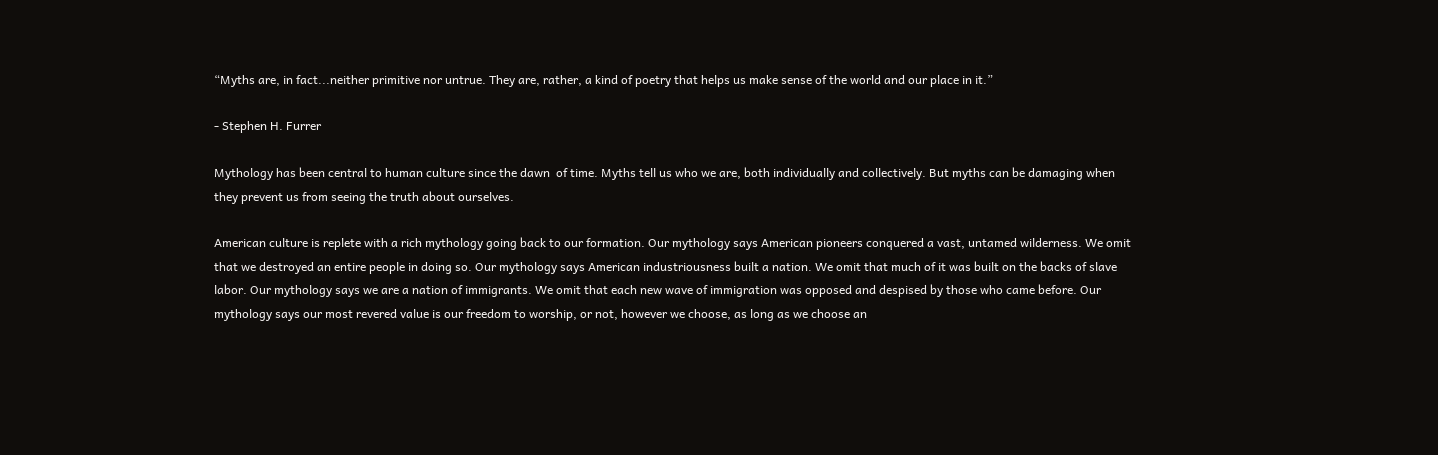“Myths are, in fact...neither primitive nor untrue. They are, rather, a kind of poetry that helps us make sense of the world and our place in it.”

- Stephen H. Furrer

Mythology has been central to human culture since the dawn  of time. Myths tell us who we are, both individually and collectively. But myths can be damaging when they prevent us from seeing the truth about ourselves.

American culture is replete with a rich mythology going back to our formation. Our mythology says American pioneers conquered a vast, untamed wilderness. We omit that we destroyed an entire people in doing so. Our mythology says American industriousness built a nation. We omit that much of it was built on the backs of slave labor. Our mythology says we are a nation of immigrants. We omit that each new wave of immigration was opposed and despised by those who came before. Our mythology says our most revered value is our freedom to worship, or not, however we choose, as long as we choose an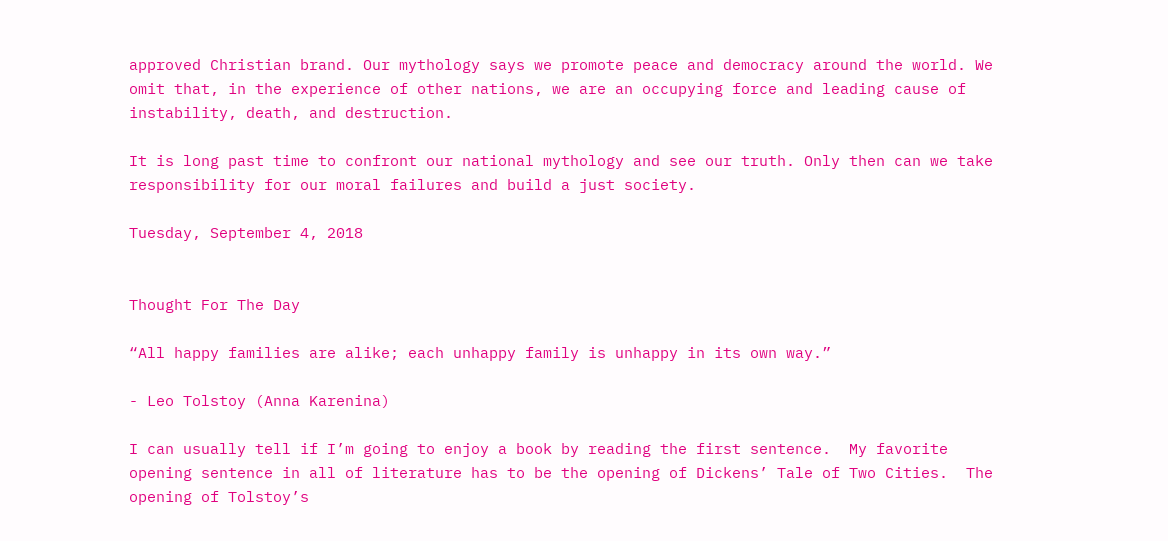approved Christian brand. Our mythology says we promote peace and democracy around the world. We omit that, in the experience of other nations, we are an occupying force and leading cause of instability, death, and destruction.

It is long past time to confront our national mythology and see our truth. Only then can we take responsibility for our moral failures and build a just society.

Tuesday, September 4, 2018


Thought For The Day

“All happy families are alike; each unhappy family is unhappy in its own way.”

- Leo Tolstoy (Anna Karenina)

I can usually tell if I’m going to enjoy a book by reading the first sentence.  My favorite opening sentence in all of literature has to be the opening of Dickens’ Tale of Two Cities.  The opening of Tolstoy’s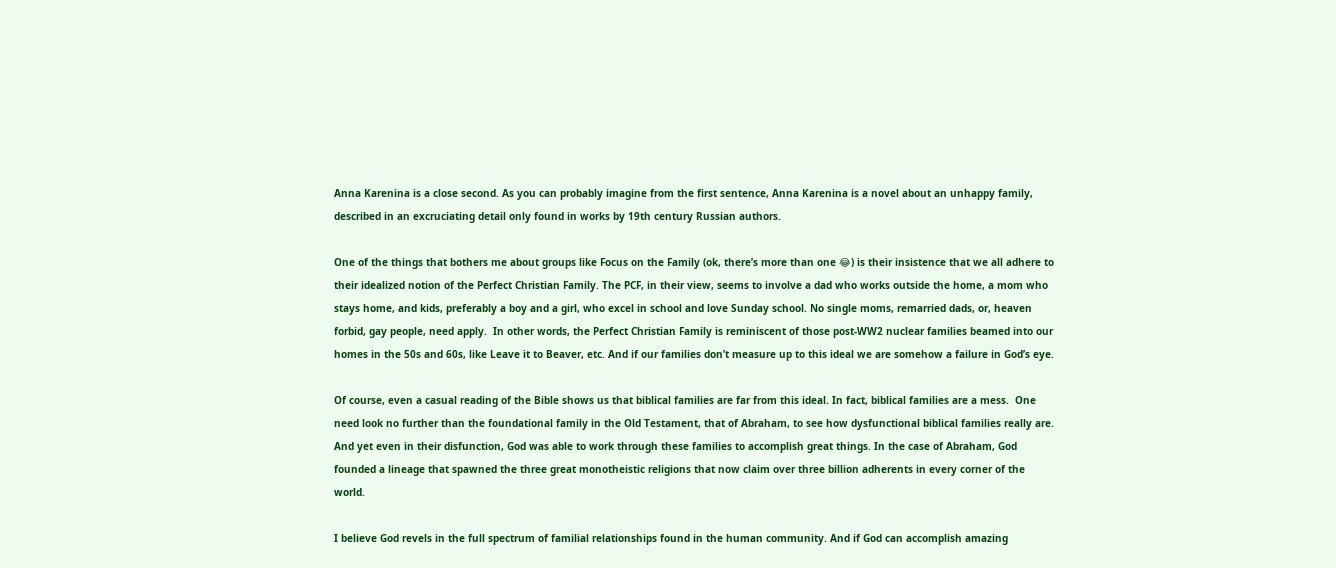Anna Karenina is a close second. As you can probably imagine from the first sentence, Anna Karenina is a novel about an unhappy family, described in an excruciating detail only found in works by 19th century Russian authors.

One of the things that bothers me about groups like Focus on the Family (ok, there’s more than one 😂) is their insistence that we all adhere to their idealized notion of the Perfect Christian Family. The PCF, in their view, seems to involve a dad who works outside the home, a mom who stays home, and kids, preferably a boy and a girl, who excel in school and love Sunday school. No single moms, remarried dads, or, heaven forbid, gay people, need apply.  In other words, the Perfect Christian Family is reminiscent of those post-WW2 nuclear families beamed into our homes in the 50s and 60s, like Leave it to Beaver, etc. And if our families don’t measure up to this ideal we are somehow a failure in God’s eye.

Of course, even a casual reading of the Bible shows us that biblical families are far from this ideal. In fact, biblical families are a mess.  One need look no further than the foundational family in the Old Testament, that of Abraham, to see how dysfunctional biblical families really are. And yet even in their disfunction, God was able to work through these families to accomplish great things. In the case of Abraham, God founded a lineage that spawned the three great monotheistic religions that now claim over three billion adherents in every corner of the world.

I believe God revels in the full spectrum of familial relationships found in the human community. And if God can accomplish amazing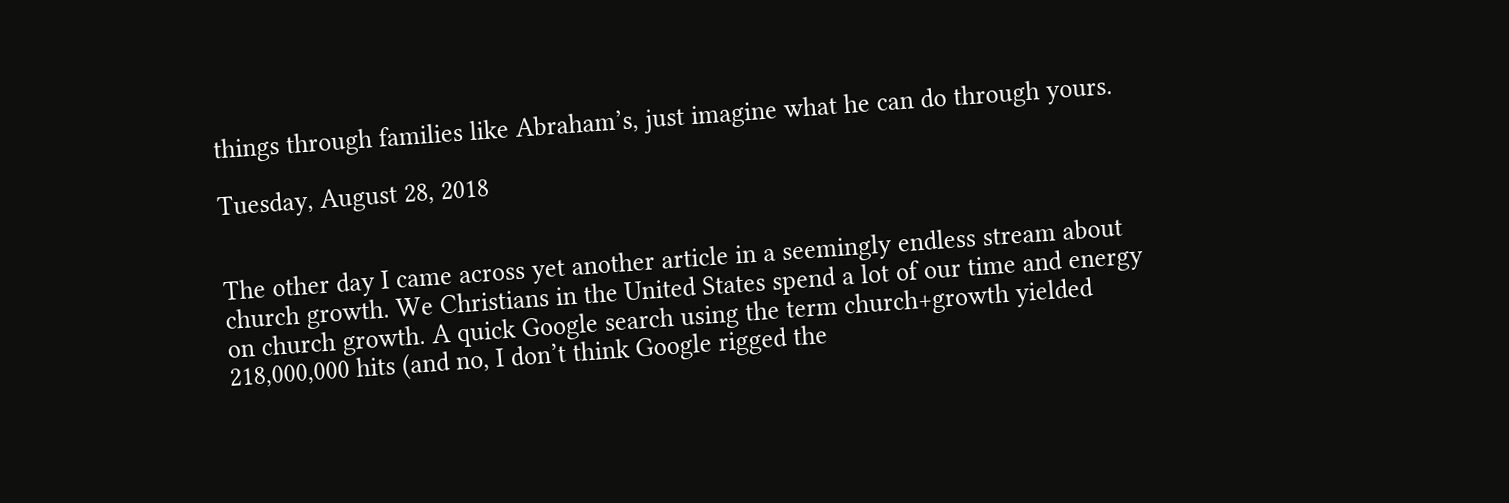things through families like Abraham’s, just imagine what he can do through yours.

Tuesday, August 28, 2018


The other day I came across yet another article in a seemingly endless stream about church growth. We Christians in the United States spend a lot of our time and energy on church growth. A quick Google search using the term church+growth yielded 218,000,000 hits (and no, I don’t think Google rigged the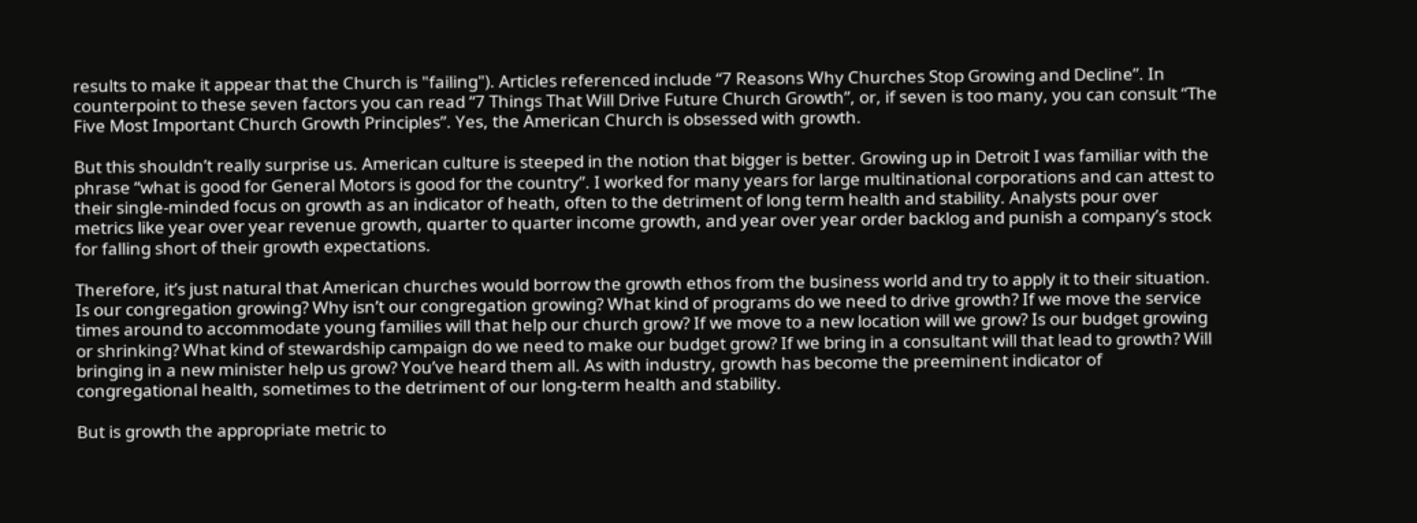results to make it appear that the Church is "failing"). Articles referenced include “7 Reasons Why Churches Stop Growing and Decline”. In counterpoint to these seven factors you can read “7 Things That Will Drive Future Church Growth”, or, if seven is too many, you can consult “The Five Most Important Church Growth Principles”. Yes, the American Church is obsessed with growth.

But this shouldn’t really surprise us. American culture is steeped in the notion that bigger is better. Growing up in Detroit I was familiar with the phrase “what is good for General Motors is good for the country”. I worked for many years for large multinational corporations and can attest to their single-minded focus on growth as an indicator of heath, often to the detriment of long term health and stability. Analysts pour over metrics like year over year revenue growth, quarter to quarter income growth, and year over year order backlog and punish a company’s stock for falling short of their growth expectations.

Therefore, it’s just natural that American churches would borrow the growth ethos from the business world and try to apply it to their situation. Is our congregation growing? Why isn’t our congregation growing? What kind of programs do we need to drive growth? If we move the service times around to accommodate young families will that help our church grow? If we move to a new location will we grow? Is our budget growing or shrinking? What kind of stewardship campaign do we need to make our budget grow? If we bring in a consultant will that lead to growth? Will bringing in a new minister help us grow? You’ve heard them all. As with industry, growth has become the preeminent indicator of congregational health, sometimes to the detriment of our long-term health and stability.

But is growth the appropriate metric to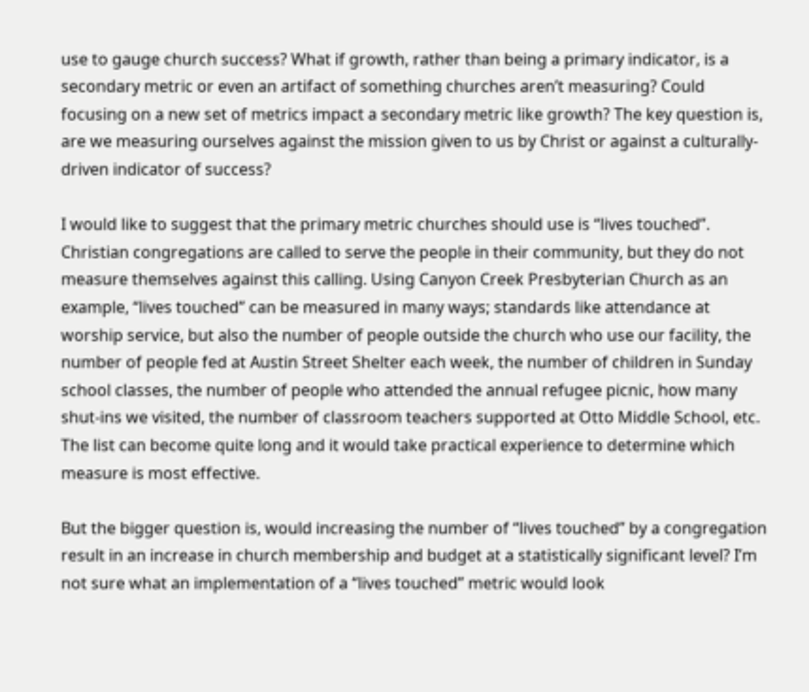use to gauge church success? What if growth, rather than being a primary indicator, is a secondary metric or even an artifact of something churches aren’t measuring? Could focusing on a new set of metrics impact a secondary metric like growth? The key question is, are we measuring ourselves against the mission given to us by Christ or against a culturally-driven indicator of success?

I would like to suggest that the primary metric churches should use is “lives touched”. Christian congregations are called to serve the people in their community, but they do not measure themselves against this calling. Using Canyon Creek Presbyterian Church as an example, “lives touched” can be measured in many ways; standards like attendance at worship service, but also the number of people outside the church who use our facility, the number of people fed at Austin Street Shelter each week, the number of children in Sunday school classes, the number of people who attended the annual refugee picnic, how many shut-ins we visited, the number of classroom teachers supported at Otto Middle School, etc. The list can become quite long and it would take practical experience to determine which measure is most effective.

But the bigger question is, would increasing the number of “lives touched” by a congregation result in an increase in church membership and budget at a statistically significant level? I’m not sure what an implementation of a “lives touched” metric would look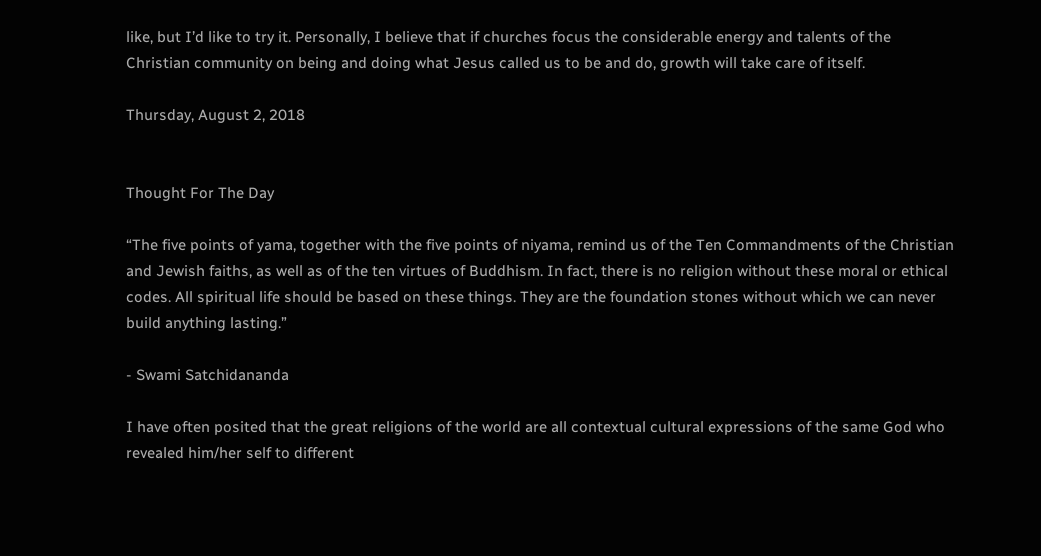like, but I’d like to try it. Personally, I believe that if churches focus the considerable energy and talents of the Christian community on being and doing what Jesus called us to be and do, growth will take care of itself.

Thursday, August 2, 2018


Thought For The Day

“The five points of yama, together with the five points of niyama, remind us of the Ten Commandments of the Christian and Jewish faiths, as well as of the ten virtues of Buddhism. In fact, there is no religion without these moral or ethical codes. All spiritual life should be based on these things. They are the foundation stones without which we can never build anything lasting.”

- Swami Satchidananda

I have often posited that the great religions of the world are all contextual cultural expressions of the same God who revealed him/her self to different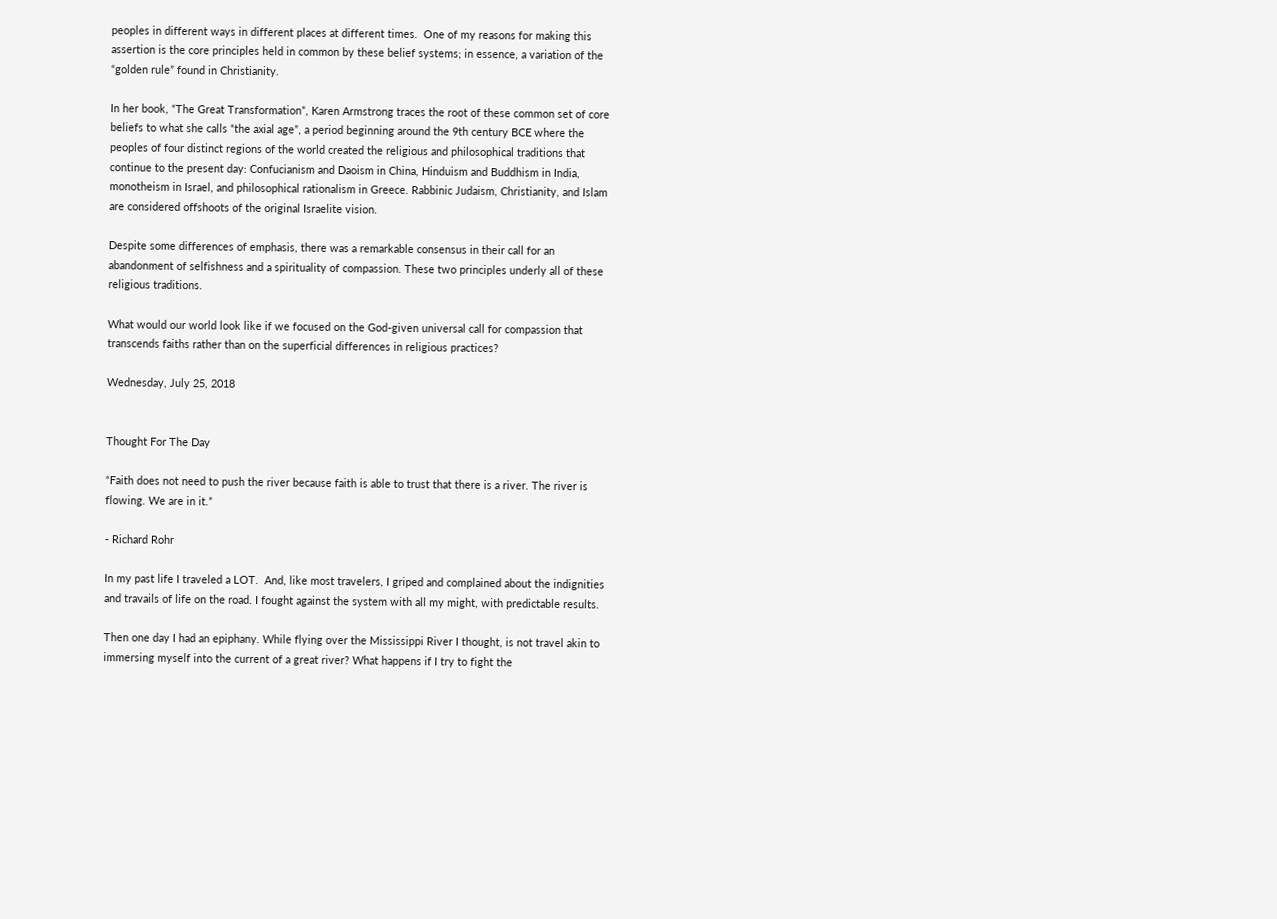peoples in different ways in different places at different times.  One of my reasons for making this assertion is the core principles held in common by these belief systems; in essence, a variation of the “golden rule” found in Christianity.

In her book, “The Great Transformation”, Karen Armstrong traces the root of these common set of core beliefs to what she calls “the axial age”, a period beginning around the 9th century BCE where the peoples of four distinct regions of the world created the religious and philosophical traditions that continue to the present day: Confucianism and Daoism in China, Hinduism and Buddhism in India, monotheism in Israel, and philosophical rationalism in Greece. Rabbinic Judaism, Christianity, and Islam are considered offshoots of the original Israelite vision.

Despite some differences of emphasis, there was a remarkable consensus in their call for an abandonment of selfishness and a spirituality of compassion. These two principles underly all of these religious traditions.

What would our world look like if we focused on the God-given universal call for compassion that transcends faiths rather than on the superficial differences in religious practices?

Wednesday, July 25, 2018


Thought For The Day

“Faith does not need to push the river because faith is able to trust that there is a river. The river is flowing. We are in it.”

- Richard Rohr

In my past life I traveled a LOT.  And, like most travelers, I griped and complained about the indignities and travails of life on the road. I fought against the system with all my might, with predictable results.

Then one day I had an epiphany. While flying over the Mississippi River I thought, is not travel akin to immersing myself into the current of a great river? What happens if I try to fight the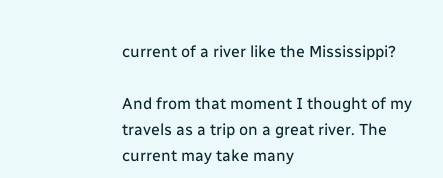current of a river like the Mississippi?

And from that moment I thought of my travels as a trip on a great river. The current may take many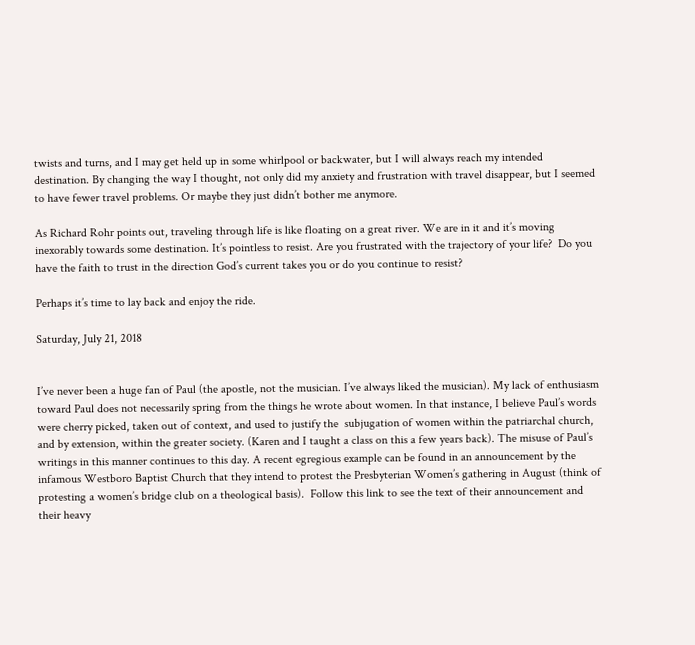twists and turns, and I may get held up in some whirlpool or backwater, but I will always reach my intended destination. By changing the way I thought, not only did my anxiety and frustration with travel disappear, but I seemed to have fewer travel problems. Or maybe they just didn’t bother me anymore.

As Richard Rohr points out, traveling through life is like floating on a great river. We are in it and it’s moving inexorably towards some destination. It’s pointless to resist. Are you frustrated with the trajectory of your life?  Do you have the faith to trust in the direction God’s current takes you or do you continue to resist?

Perhaps it’s time to lay back and enjoy the ride.

Saturday, July 21, 2018


I’ve never been a huge fan of Paul (the apostle, not the musician. I’ve always liked the musician). My lack of enthusiasm toward Paul does not necessarily spring from the things he wrote about women. In that instance, I believe Paul’s words were cherry picked, taken out of context, and used to justify the  subjugation of women within the patriarchal church, and by extension, within the greater society. (Karen and I taught a class on this a few years back). The misuse of Paul’s writings in this manner continues to this day. A recent egregious example can be found in an announcement by the infamous Westboro Baptist Church that they intend to protest the Presbyterian Women’s gathering in August (think of protesting a women’s bridge club on a theological basis).  Follow this link to see the text of their announcement and their heavy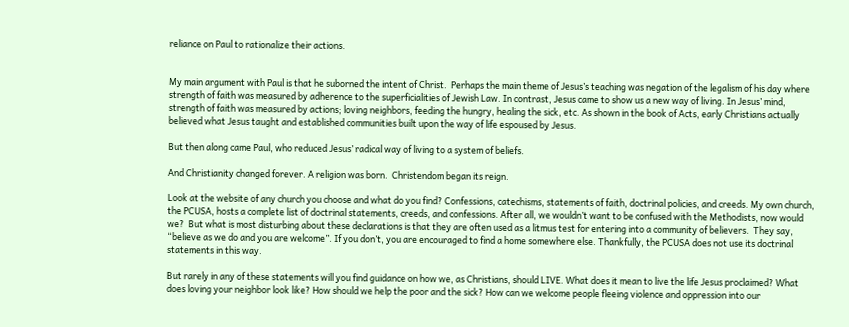reliance on Paul to rationalize their actions.


My main argument with Paul is that he suborned the intent of Christ.  Perhaps the main theme of Jesus’s teaching was negation of the legalism of his day where strength of faith was measured by adherence to the superficialities of Jewish Law. In contrast, Jesus came to show us a new way of living. In Jesus’ mind, strength of faith was measured by actions; loving neighbors, feeding the hungry, healing the sick, etc. As shown in the book of Acts, early Christians actually believed what Jesus taught and established communities built upon the way of life espoused by Jesus.

But then along came Paul, who reduced Jesus’ radical way of living to a system of beliefs.

And Christianity changed forever. A religion was born.  Christendom began its reign.

Look at the website of any church you choose and what do you find? Confessions, catechisms, statements of faith, doctrinal policies, and creeds. My own church, the PCUSA, hosts a complete list of doctrinal statements, creeds, and confessions. After all, we wouldn’t want to be confused with the Methodists, now would we?  But what is most disturbing about these declarations is that they are often used as a litmus test for entering into a community of believers.  They say, “believe as we do and you are welcome”. If you don’t, you are encouraged to find a home somewhere else. Thankfully, the PCUSA does not use its doctrinal statements in this way.

But rarely in any of these statements will you find guidance on how we, as Christians, should LIVE. What does it mean to live the life Jesus proclaimed? What does loving your neighbor look like? How should we help the poor and the sick? How can we welcome people fleeing violence and oppression into our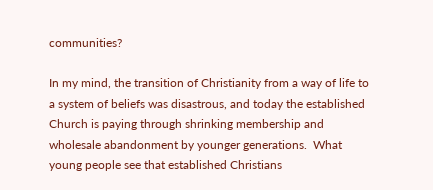communities?

In my mind, the transition of Christianity from a way of life to a system of beliefs was disastrous, and today the established Church is paying through shrinking membership and wholesale abandonment by younger generations.  What young people see that established Christians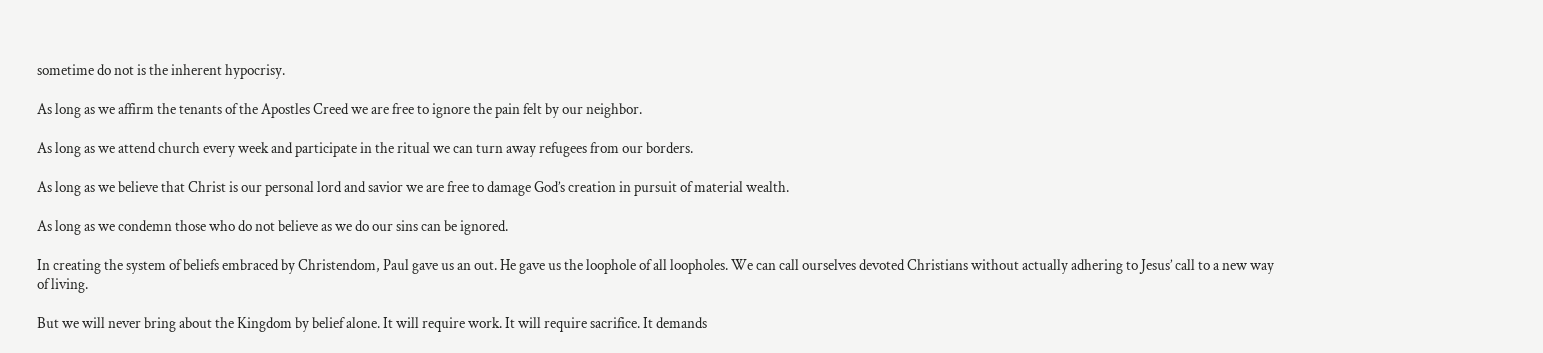sometime do not is the inherent hypocrisy.

As long as we affirm the tenants of the Apostles Creed we are free to ignore the pain felt by our neighbor.

As long as we attend church every week and participate in the ritual we can turn away refugees from our borders.

As long as we believe that Christ is our personal lord and savior we are free to damage God’s creation in pursuit of material wealth.

As long as we condemn those who do not believe as we do our sins can be ignored.

In creating the system of beliefs embraced by Christendom, Paul gave us an out. He gave us the loophole of all loopholes. We can call ourselves devoted Christians without actually adhering to Jesus’ call to a new way of living.

But we will never bring about the Kingdom by belief alone. It will require work. It will require sacrifice. It demands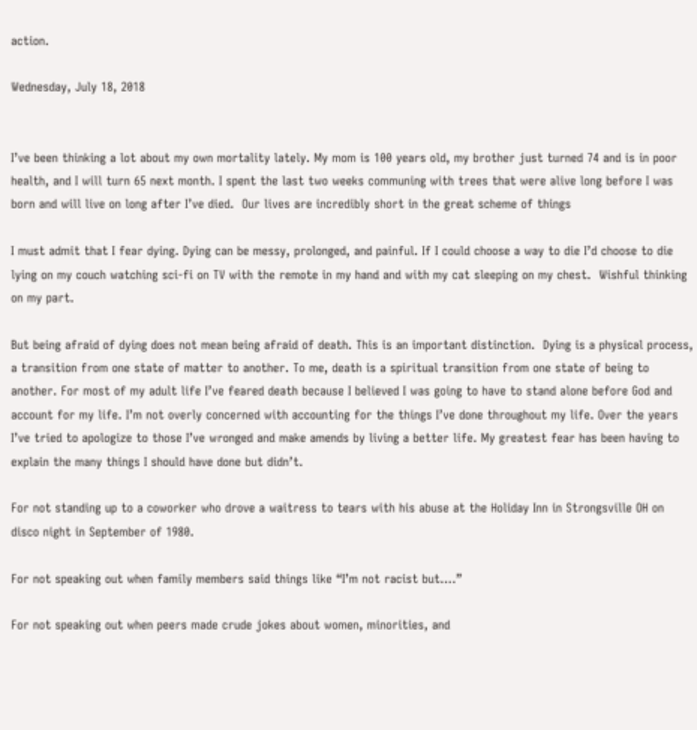action.

Wednesday, July 18, 2018


I’ve been thinking a lot about my own mortality lately. My mom is 100 years old, my brother just turned 74 and is in poor health, and I will turn 65 next month. I spent the last two weeks communing with trees that were alive long before I was born and will live on long after I’ve died.  Our lives are incredibly short in the great scheme of things

I must admit that I fear dying. Dying can be messy, prolonged, and painful. If I could choose a way to die I’d choose to die lying on my couch watching sci-fi on TV with the remote in my hand and with my cat sleeping on my chest.  Wishful thinking on my part.

But being afraid of dying does not mean being afraid of death. This is an important distinction.  Dying is a physical process, a transition from one state of matter to another. To me, death is a spiritual transition from one state of being to another. For most of my adult life I’ve feared death because I believed I was going to have to stand alone before God and account for my life. I’m not overly concerned with accounting for the things I’ve done throughout my life. Over the years I’ve tried to apologize to those I’ve wronged and make amends by living a better life. My greatest fear has been having to explain the many things I should have done but didn’t.

For not standing up to a coworker who drove a waitress to tears with his abuse at the Holiday Inn in Strongsville OH on disco night in September of 1980.

For not speaking out when family members said things like “I’m not racist but….”

For not speaking out when peers made crude jokes about women, minorities, and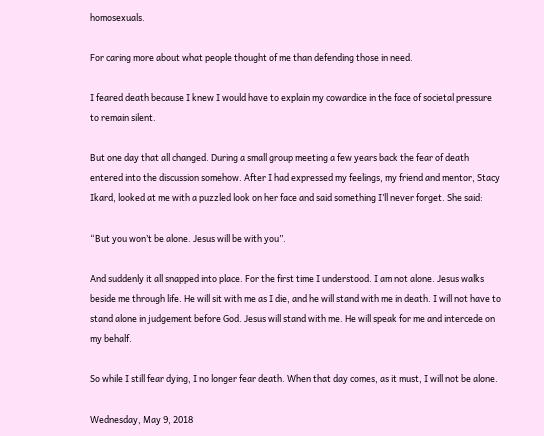homosexuals.

For caring more about what people thought of me than defending those in need.

I feared death because I knew I would have to explain my cowardice in the face of societal pressure to remain silent.

But one day that all changed. During a small group meeting a few years back the fear of death entered into the discussion somehow. After I had expressed my feelings, my friend and mentor, Stacy Ikard, looked at me with a puzzled look on her face and said something I’ll never forget. She said:

“But you won’t be alone. Jesus will be with you”.

And suddenly it all snapped into place. For the first time I understood. I am not alone. Jesus walks beside me through life. He will sit with me as I die, and he will stand with me in death. I will not have to stand alone in judgement before God. Jesus will stand with me. He will speak for me and intercede on my behalf.

So while I still fear dying, I no longer fear death. When that day comes, as it must, I will not be alone.

Wednesday, May 9, 2018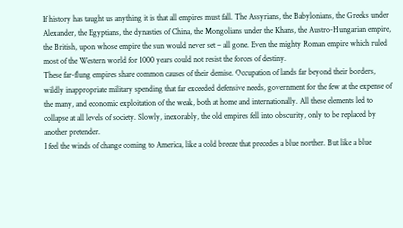If history has taught us anything it is that all empires must fall. The Assyrians, the Babylonians, the Greeks under Alexander, the Egyptians, the dynasties of China, the Mongolians under the Khans, the Austro-Hungarian empire, the British, upon whose empire the sun would never set – all gone. Even the mighty Roman empire which ruled most of the Western world for 1000 years could not resist the forces of destiny.
These far-flung empires share common causes of their demise. Occupation of lands far beyond their borders, wildly inappropriate military spending that far exceeded defensive needs, government for the few at the expense of the many, and economic exploitation of the weak, both at home and internationally. All these elements led to collapse at all levels of society. Slowly, inexorably, the old empires fell into obscurity, only to be replaced by another pretender.
I feel the winds of change coming to America, like a cold breeze that precedes a blue norther. But like a blue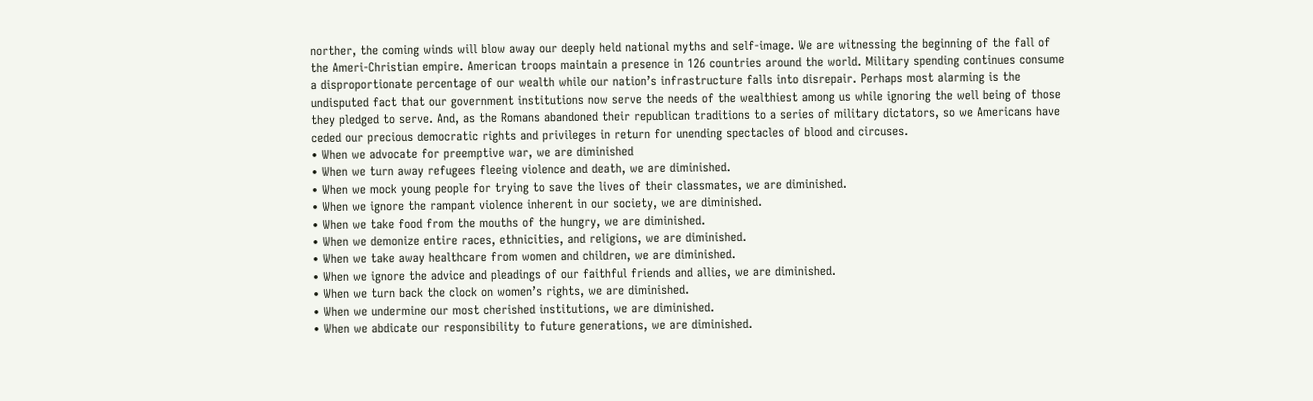norther, the coming winds will blow away our deeply held national myths and self-image. We are witnessing the beginning of the fall of the Ameri-Christian empire. American troops maintain a presence in 126 countries around the world. Military spending continues consume a disproportionate percentage of our wealth while our nation’s infrastructure falls into disrepair. Perhaps most alarming is the undisputed fact that our government institutions now serve the needs of the wealthiest among us while ignoring the well being of those they pledged to serve. And, as the Romans abandoned their republican traditions to a series of military dictators, so we Americans have ceded our precious democratic rights and privileges in return for unending spectacles of blood and circuses.
• When we advocate for preemptive war, we are diminished
• When we turn away refugees fleeing violence and death, we are diminished.
• When we mock young people for trying to save the lives of their classmates, we are diminished.
• When we ignore the rampant violence inherent in our society, we are diminished.
• When we take food from the mouths of the hungry, we are diminished.
• When we demonize entire races, ethnicities, and religions, we are diminished.
• When we take away healthcare from women and children, we are diminished.
• When we ignore the advice and pleadings of our faithful friends and allies, we are diminished.
• When we turn back the clock on women’s rights, we are diminished.
• When we undermine our most cherished institutions, we are diminished.
• When we abdicate our responsibility to future generations, we are diminished.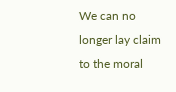We can no longer lay claim to the moral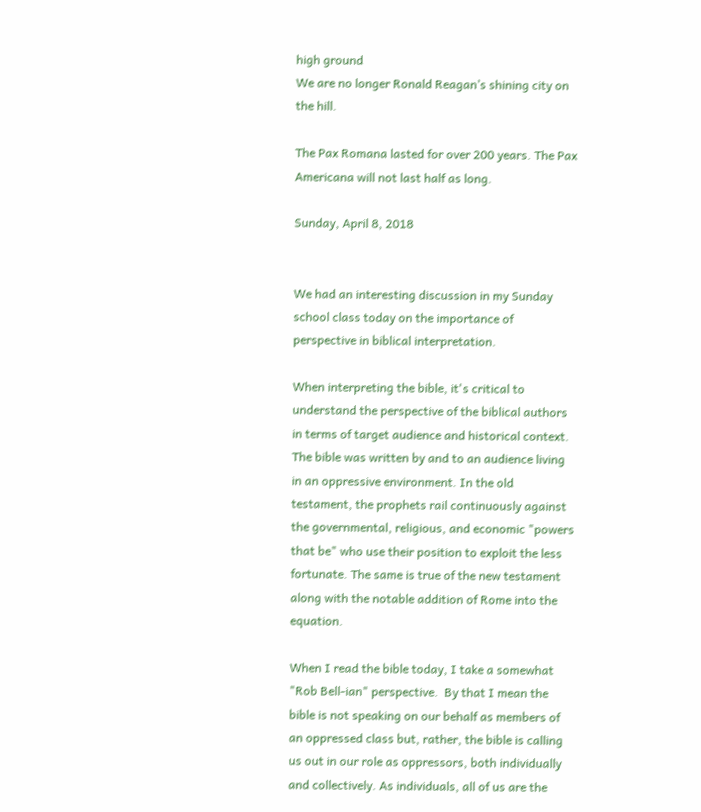high ground
We are no longer Ronald Reagan’s shining city on the hill.

The Pax Romana lasted for over 200 years. The Pax Americana will not last half as long.

Sunday, April 8, 2018


We had an interesting discussion in my Sunday school class today on the importance of perspective in biblical interpretation.

When interpreting the bible, it's critical to understand the perspective of the biblical authors in terms of target audience and historical context. The bible was written by and to an audience living in an oppressive environment. In the old testament, the prophets rail continuously against the governmental, religious, and economic "powers that be" who use their position to exploit the less fortunate. The same is true of the new testament along with the notable addition of Rome into the equation.

When I read the bible today, I take a somewhat "Rob Bell-ian" perspective.  By that I mean the bible is not speaking on our behalf as members of an oppressed class but, rather, the bible is calling us out in our role as oppressors, both individually and collectively. As individuals, all of us are the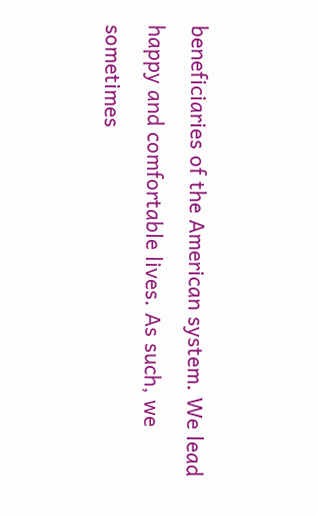beneficiaries of the American system. We lead happy and comfortable lives. As such, we sometimes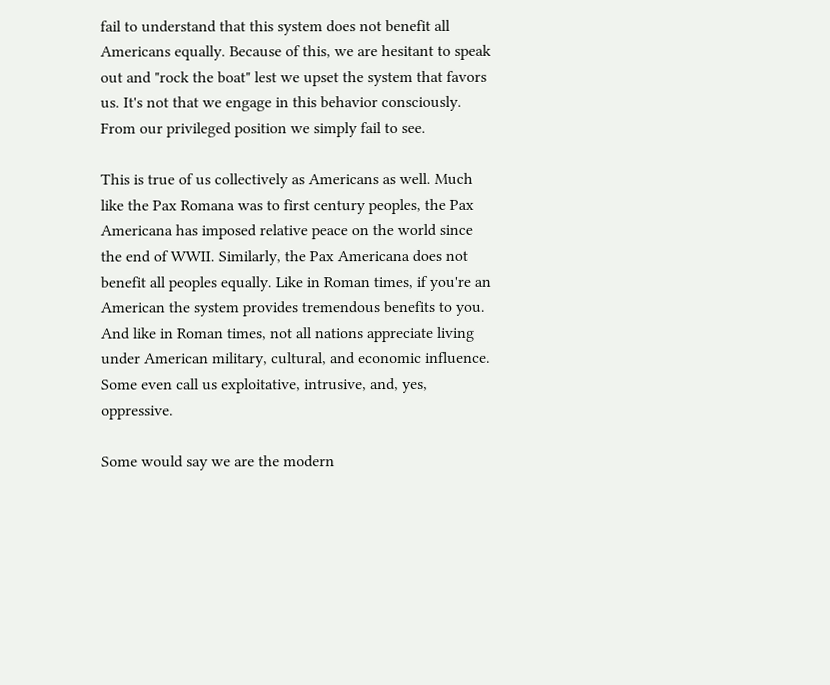fail to understand that this system does not benefit all Americans equally. Because of this, we are hesitant to speak out and "rock the boat" lest we upset the system that favors us. It's not that we engage in this behavior consciously. From our privileged position we simply fail to see.

This is true of us collectively as Americans as well. Much like the Pax Romana was to first century peoples, the Pax Americana has imposed relative peace on the world since the end of WWII. Similarly, the Pax Americana does not benefit all peoples equally. Like in Roman times, if you're an American the system provides tremendous benefits to you. And like in Roman times, not all nations appreciate living under American military, cultural, and economic influence. Some even call us exploitative, intrusive, and, yes, oppressive.

Some would say we are the modern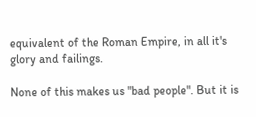equivalent of the Roman Empire, in all it's glory and failings.

None of this makes us "bad people". But it is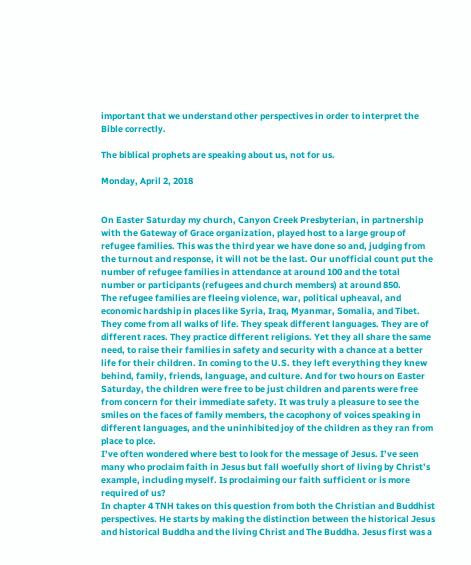important that we understand other perspectives in order to interpret the Bible correctly.

The biblical prophets are speaking about us, not for us.

Monday, April 2, 2018


On Easter Saturday my church, Canyon Creek Presbyterian, in partnership with the Gateway of Grace organization, played host to a large group of refugee families. This was the third year we have done so and, judging from the turnout and response, it will not be the last. Our unofficial count put the number of refugee families in attendance at around 100 and the total number or participants (refugees and church members) at around 850.
The refugee families are fleeing violence, war, political upheaval, and economic hardship in places like Syria, Iraq, Myanmar, Somalia, and Tibet. They come from all walks of life. They speak different languages. They are of different races. They practice different religions. Yet they all share the same need, to raise their families in safety and security with a chance at a better life for their children. In coming to the U.S. they left everything they knew behind, family, friends, language, and culture. And for two hours on Easter Saturday, the children were free to be just children and parents were free from concern for their immediate safety. It was truly a pleasure to see the smiles on the faces of family members, the cacophony of voices speaking in different languages, and the uninhibited joy of the children as they ran from place to plce.
I’ve often wondered where best to look for the message of Jesus. I’ve seen many who proclaim faith in Jesus but fall woefully short of living by Christ’s example, including myself. Is proclaiming our faith sufficient or is more required of us?
In chapter 4 TNH takes on this question from both the Christian and Buddhist perspectives. He starts by making the distinction between the historical Jesus and historical Buddha and the living Christ and The Buddha. Jesus first was a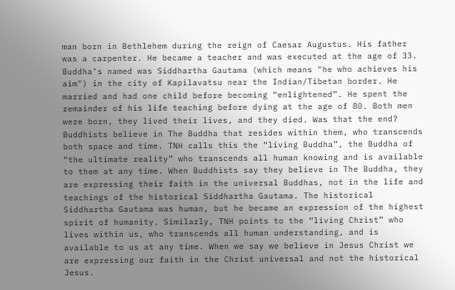man born in Bethlehem during the reign of Caesar Augustus. His father was a carpenter. He became a teacher and was executed at the age of 33. Buddha’s named was Siddhartha Gautama (which means "he who achieves his aim") in the city of Kapilavatsu near the Indian/Tibetan border. He married and had one child before becoming “enlightened”. He spent the remainder of his life teaching before dying at the age of 80. Both men were born, they lived their lives, and they died. Was that the end?
Buddhists believe in The Buddha that resides within them, who transcends both space and time. TNH calls this the “living Buddha”, the Buddha of “the ultimate reality” who transcends all human knowing and is available to them at any time. When Buddhists say they believe in The Buddha, they are expressing their faith in the universal Buddhas, not in the life and teachings of the historical Siddhartha Gautama. The historical Siddhartha Gautama was human, but he became an expression of the highest spirit of humanity. Similarly, TNH points to the “living Christ” who lives within us, who transcends all human understanding, and is available to us at any time. When we say we believe in Jesus Christ we are expressing our faith in the Christ universal and not the historical Jesus.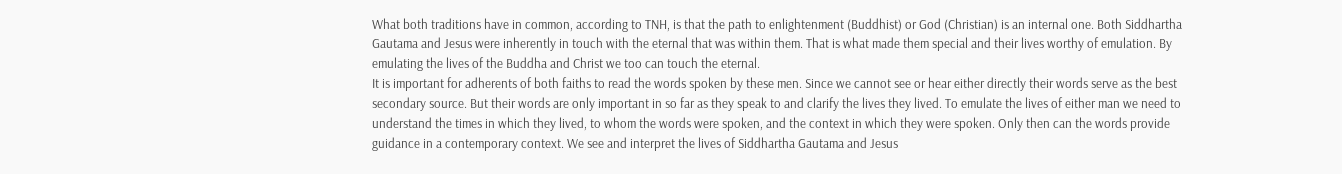What both traditions have in common, according to TNH, is that the path to enlightenment (Buddhist) or God (Christian) is an internal one. Both Siddhartha Gautama and Jesus were inherently in touch with the eternal that was within them. That is what made them special and their lives worthy of emulation. By emulating the lives of the Buddha and Christ we too can touch the eternal.
It is important for adherents of both faiths to read the words spoken by these men. Since we cannot see or hear either directly their words serve as the best secondary source. But their words are only important in so far as they speak to and clarify the lives they lived. To emulate the lives of either man we need to understand the times in which they lived, to whom the words were spoken, and the context in which they were spoken. Only then can the words provide guidance in a contemporary context. We see and interpret the lives of Siddhartha Gautama and Jesus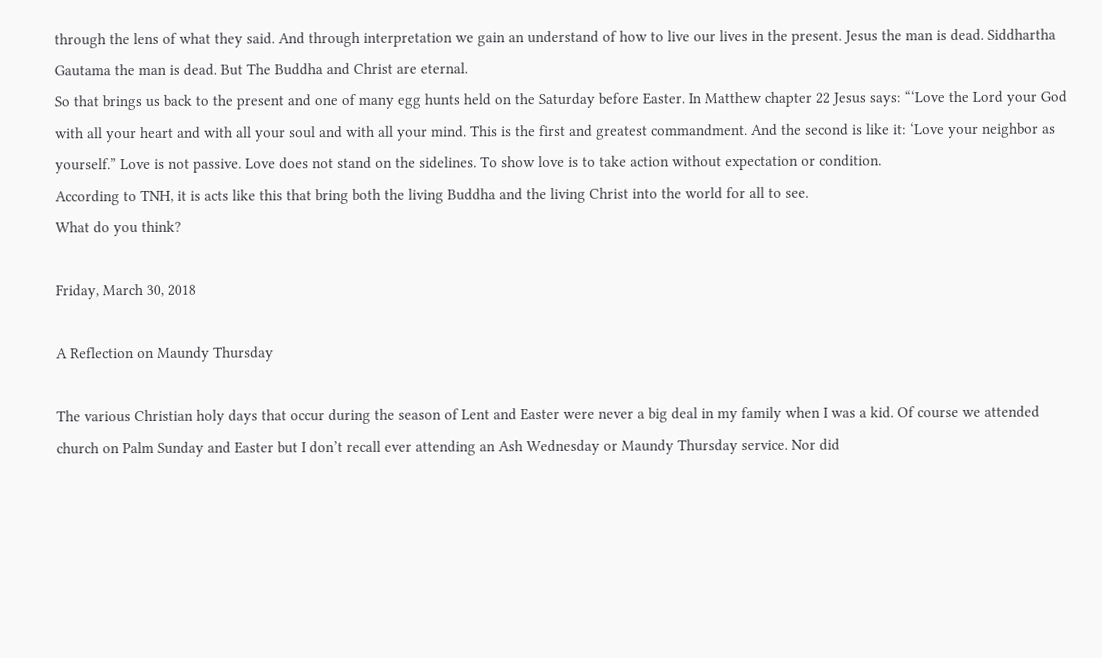through the lens of what they said. And through interpretation we gain an understand of how to live our lives in the present. Jesus the man is dead. Siddhartha Gautama the man is dead. But The Buddha and Christ are eternal.
So that brings us back to the present and one of many egg hunts held on the Saturday before Easter. In Matthew chapter 22 Jesus says: “‘Love the Lord your God with all your heart and with all your soul and with all your mind. This is the first and greatest commandment. And the second is like it: ‘Love your neighbor as yourself.” Love is not passive. Love does not stand on the sidelines. To show love is to take action without expectation or condition.
According to TNH, it is acts like this that bring both the living Buddha and the living Christ into the world for all to see.
What do you think?

Friday, March 30, 2018

A Reflection on Maundy Thursday

The various Christian holy days that occur during the season of Lent and Easter were never a big deal in my family when I was a kid. Of course we attended church on Palm Sunday and Easter but I don’t recall ever attending an Ash Wednesday or Maundy Thursday service. Nor did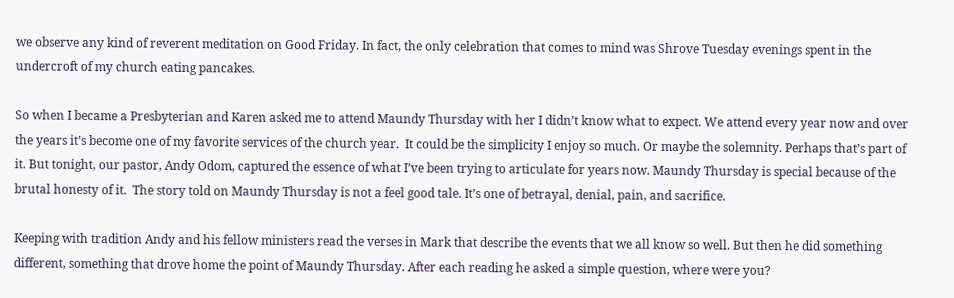we observe any kind of reverent meditation on Good Friday. In fact, the only celebration that comes to mind was Shrove Tuesday evenings spent in the undercroft of my church eating pancakes.

So when I became a Presbyterian and Karen asked me to attend Maundy Thursday with her I didn’t know what to expect. We attend every year now and over the years it’s become one of my favorite services of the church year.  It could be the simplicity I enjoy so much. Or maybe the solemnity. Perhaps that’s part of it. But tonight, our pastor, Andy Odom, captured the essence of what I’ve been trying to articulate for years now. Maundy Thursday is special because of the brutal honesty of it.  The story told on Maundy Thursday is not a feel good tale. It’s one of betrayal, denial, pain, and sacrifice.

Keeping with tradition Andy and his fellow ministers read the verses in Mark that describe the events that we all know so well. But then he did something different, something that drove home the point of Maundy Thursday. After each reading he asked a simple question, where were you?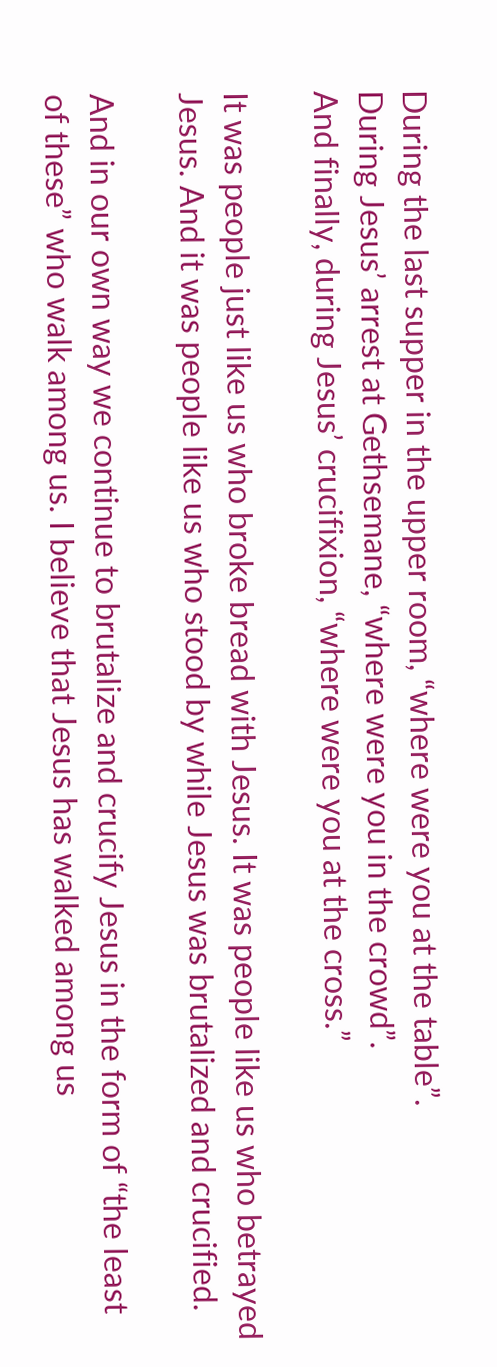During the last supper in the upper room, “where were you at the table”.
During Jesus’ arrest at Gethsemane, “where were you in the crowd”.
And finally, during Jesus’ crucifixion, “where were you at the cross.”

It was people just like us who broke bread with Jesus. It was people like us who betrayed Jesus. And it was people like us who stood by while Jesus was brutalized and crucified.

And in our own way we continue to brutalize and crucify Jesus in the form of “the least of these” who walk among us. I believe that Jesus has walked among us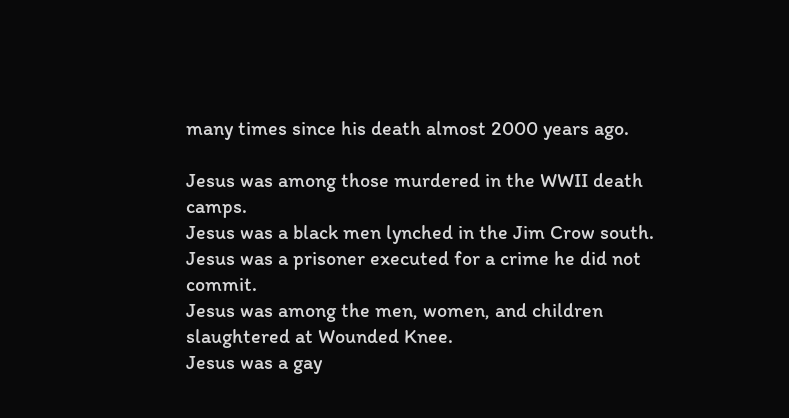many times since his death almost 2000 years ago.

Jesus was among those murdered in the WWII death camps.
Jesus was a black men lynched in the Jim Crow south.
Jesus was a prisoner executed for a crime he did not commit.
Jesus was among the men, women, and children slaughtered at Wounded Knee.
Jesus was a gay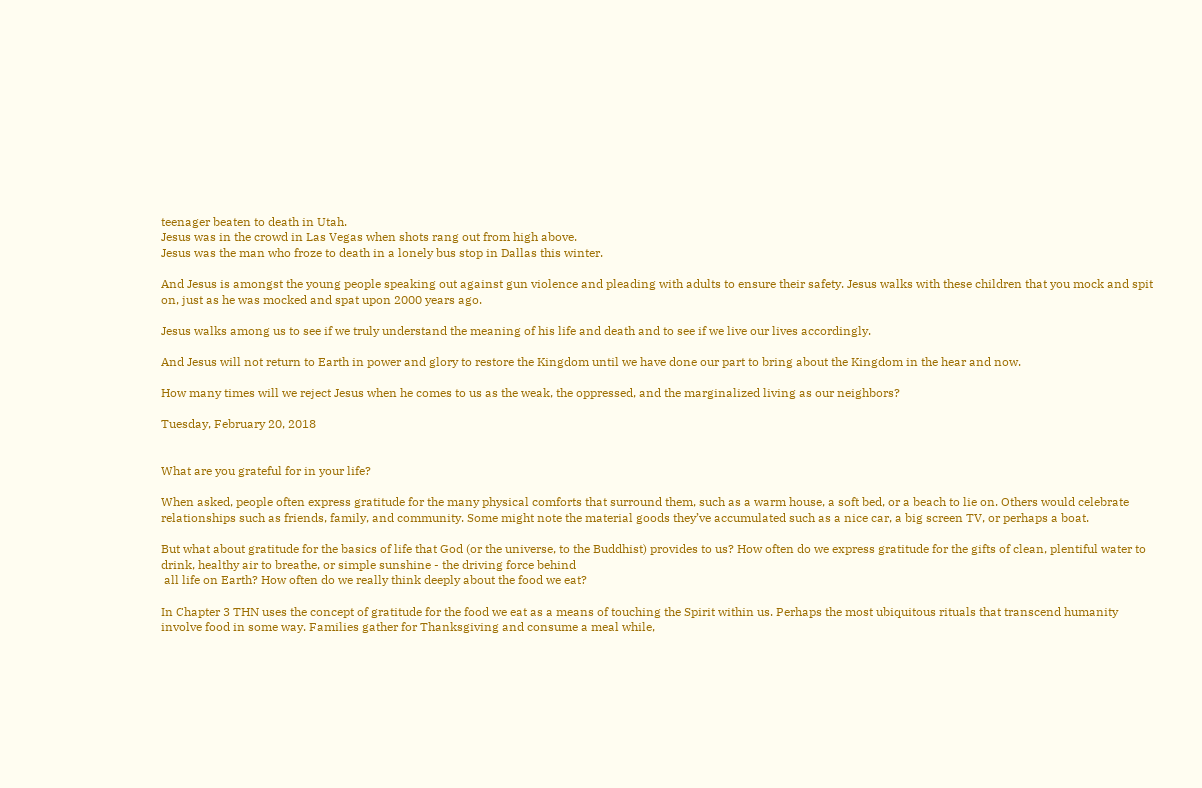teenager beaten to death in Utah.
Jesus was in the crowd in Las Vegas when shots rang out from high above.
Jesus was the man who froze to death in a lonely bus stop in Dallas this winter.

And Jesus is amongst the young people speaking out against gun violence and pleading with adults to ensure their safety. Jesus walks with these children that you mock and spit on, just as he was mocked and spat upon 2000 years ago.

Jesus walks among us to see if we truly understand the meaning of his life and death and to see if we live our lives accordingly.

And Jesus will not return to Earth in power and glory to restore the Kingdom until we have done our part to bring about the Kingdom in the hear and now.

How many times will we reject Jesus when he comes to us as the weak, the oppressed, and the marginalized living as our neighbors?

Tuesday, February 20, 2018


What are you grateful for in your life?

When asked, people often express gratitude for the many physical comforts that surround them, such as a warm house, a soft bed, or a beach to lie on. Others would celebrate relationships such as friends, family, and community. Some might note the material goods they’ve accumulated such as a nice car, a big screen TV, or perhaps a boat.

But what about gratitude for the basics of life that God (or the universe, to the Buddhist) provides to us? How often do we express gratitude for the gifts of clean, plentiful water to drink, healthy air to breathe, or simple sunshine - the driving force behind
 all life on Earth? How often do we really think deeply about the food we eat?

In Chapter 3 THN uses the concept of gratitude for the food we eat as a means of touching the Spirit within us. Perhaps the most ubiquitous rituals that transcend humanity involve food in some way. Families gather for Thanksgiving and consume a meal while,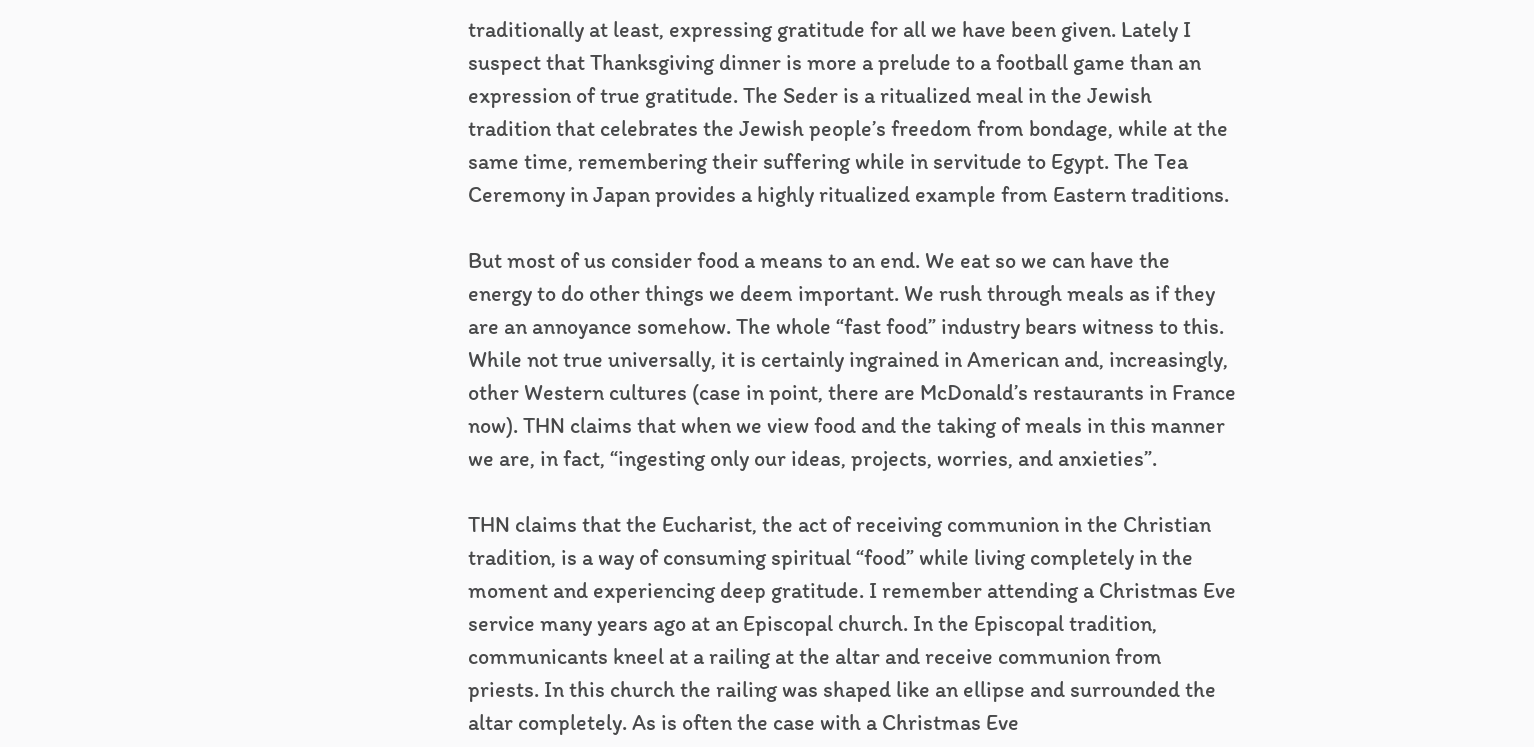traditionally at least, expressing gratitude for all we have been given. Lately I suspect that Thanksgiving dinner is more a prelude to a football game than an expression of true gratitude. The Seder is a ritualized meal in the Jewish tradition that celebrates the Jewish people’s freedom from bondage, while at the same time, remembering their suffering while in servitude to Egypt. The Tea Ceremony in Japan provides a highly ritualized example from Eastern traditions.

But most of us consider food a means to an end. We eat so we can have the energy to do other things we deem important. We rush through meals as if they are an annoyance somehow. The whole “fast food” industry bears witness to this. While not true universally, it is certainly ingrained in American and, increasingly, other Western cultures (case in point, there are McDonald’s restaurants in France now). THN claims that when we view food and the taking of meals in this manner we are, in fact, “ingesting only our ideas, projects, worries, and anxieties”.

THN claims that the Eucharist, the act of receiving communion in the Christian tradition, is a way of consuming spiritual “food” while living completely in the moment and experiencing deep gratitude. I remember attending a Christmas Eve service many years ago at an Episcopal church. In the Episcopal tradition, communicants kneel at a railing at the altar and receive communion from priests. In this church the railing was shaped like an ellipse and surrounded the altar completely. As is often the case with a Christmas Eve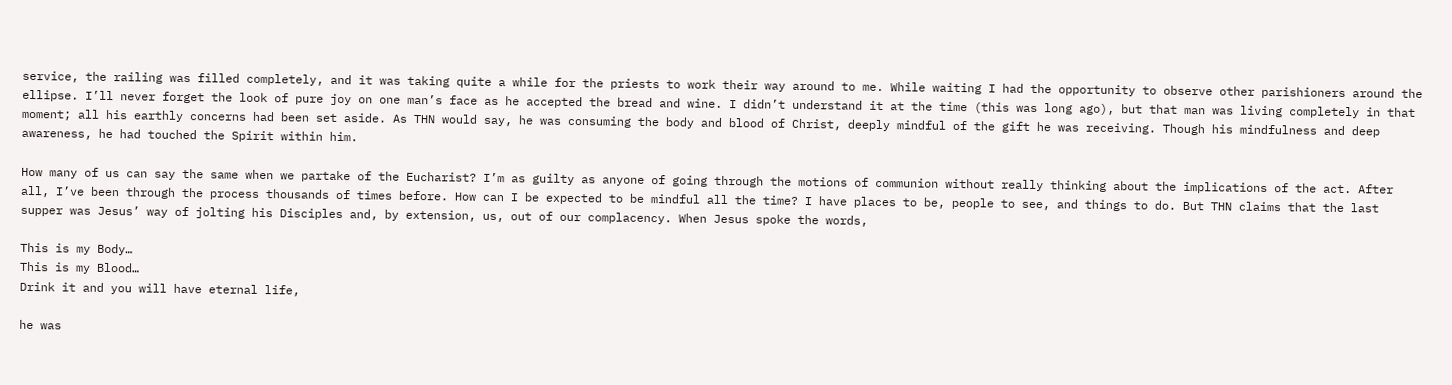service, the railing was filled completely, and it was taking quite a while for the priests to work their way around to me. While waiting I had the opportunity to observe other parishioners around the ellipse. I’ll never forget the look of pure joy on one man’s face as he accepted the bread and wine. I didn’t understand it at the time (this was long ago), but that man was living completely in that moment; all his earthly concerns had been set aside. As THN would say, he was consuming the body and blood of Christ, deeply mindful of the gift he was receiving. Though his mindfulness and deep awareness, he had touched the Spirit within him.

How many of us can say the same when we partake of the Eucharist? I’m as guilty as anyone of going through the motions of communion without really thinking about the implications of the act. After all, I’ve been through the process thousands of times before. How can I be expected to be mindful all the time? I have places to be, people to see, and things to do. But THN claims that the last supper was Jesus’ way of jolting his Disciples and, by extension, us, out of our complacency. When Jesus spoke the words,

This is my Body…
This is my Blood…
Drink it and you will have eternal life,

he was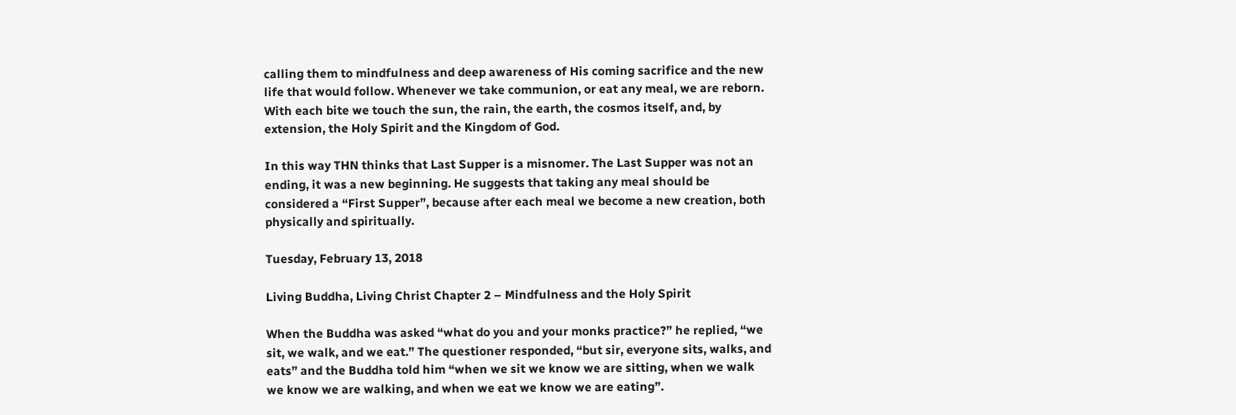calling them to mindfulness and deep awareness of His coming sacrifice and the new life that would follow. Whenever we take communion, or eat any meal, we are reborn. With each bite we touch the sun, the rain, the earth, the cosmos itself, and, by extension, the Holy Spirit and the Kingdom of God.

In this way THN thinks that Last Supper is a misnomer. The Last Supper was not an ending, it was a new beginning. He suggests that taking any meal should be considered a “First Supper”, because after each meal we become a new creation, both physically and spiritually.

Tuesday, February 13, 2018

Living Buddha, Living Christ Chapter 2 – Mindfulness and the Holy Spirit

When the Buddha was asked “what do you and your monks practice?” he replied, “we sit, we walk, and we eat.” The questioner responded, “but sir, everyone sits, walks, and eats” and the Buddha told him “when we sit we know we are sitting, when we walk we know we are walking, and when we eat we know we are eating”.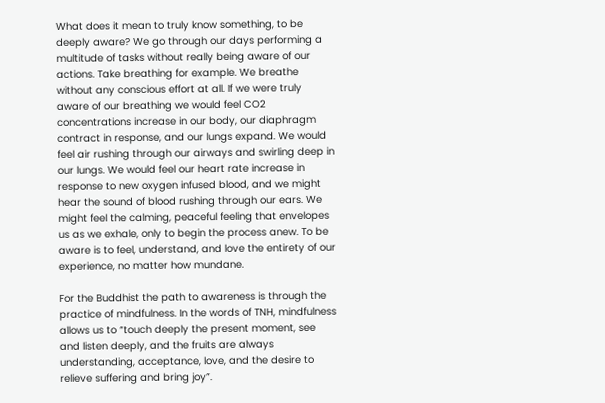What does it mean to truly know something, to be deeply aware? We go through our days performing a multitude of tasks without really being aware of our actions. Take breathing for example. We breathe without any conscious effort at all. If we were truly aware of our breathing we would feel CO2 concentrations increase in our body, our diaphragm contract in response, and our lungs expand. We would feel air rushing through our airways and swirling deep in our lungs. We would feel our heart rate increase in response to new oxygen infused blood, and we might hear the sound of blood rushing through our ears. We might feel the calming, peaceful feeling that envelopes us as we exhale, only to begin the process anew. To be aware is to feel, understand, and love the entirety of our experience, no matter how mundane.

For the Buddhist the path to awareness is through the practice of mindfulness. In the words of TNH, mindfulness allows us to “touch deeply the present moment, see and listen deeply, and the fruits are always understanding, acceptance, love, and the desire to relieve suffering and bring joy”.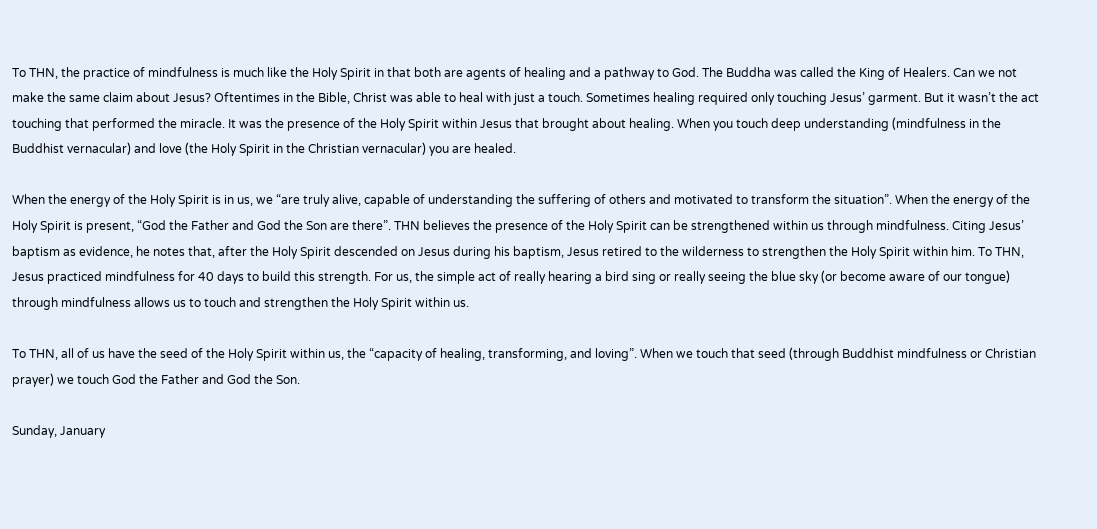To THN, the practice of mindfulness is much like the Holy Spirit in that both are agents of healing and a pathway to God. The Buddha was called the King of Healers. Can we not make the same claim about Jesus? Oftentimes in the Bible, Christ was able to heal with just a touch. Sometimes healing required only touching Jesus’ garment. But it wasn’t the act touching that performed the miracle. It was the presence of the Holy Spirit within Jesus that brought about healing. When you touch deep understanding (mindfulness in the Buddhist vernacular) and love (the Holy Spirit in the Christian vernacular) you are healed.

When the energy of the Holy Spirit is in us, we “are truly alive, capable of understanding the suffering of others and motivated to transform the situation”. When the energy of the Holy Spirit is present, “God the Father and God the Son are there”. THN believes the presence of the Holy Spirit can be strengthened within us through mindfulness. Citing Jesus’ baptism as evidence, he notes that, after the Holy Spirit descended on Jesus during his baptism, Jesus retired to the wilderness to strengthen the Holy Spirit within him. To THN, Jesus practiced mindfulness for 40 days to build this strength. For us, the simple act of really hearing a bird sing or really seeing the blue sky (or become aware of our tongue) through mindfulness allows us to touch and strengthen the Holy Spirit within us.

To THN, all of us have the seed of the Holy Spirit within us, the “capacity of healing, transforming, and loving”. When we touch that seed (through Buddhist mindfulness or Christian prayer) we touch God the Father and God the Son.

Sunday, January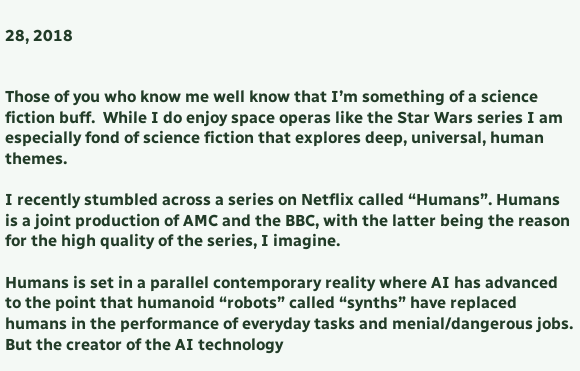28, 2018


Those of you who know me well know that I’m something of a science fiction buff.  While I do enjoy space operas like the Star Wars series I am especially fond of science fiction that explores deep, universal, human themes.

I recently stumbled across a series on Netflix called “Humans”. Humans is a joint production of AMC and the BBC, with the latter being the reason for the high quality of the series, I imagine.

Humans is set in a parallel contemporary reality where AI has advanced to the point that humanoid “robots” called “synths” have replaced humans in the performance of everyday tasks and menial/dangerous jobs.  But the creator of the AI technology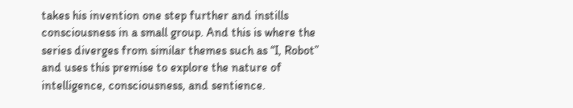takes his invention one step further and instills consciousness in a small group. And this is where the series diverges from similar themes such as “I, Robot” and uses this premise to explore the nature of intelligence, consciousness, and sentience.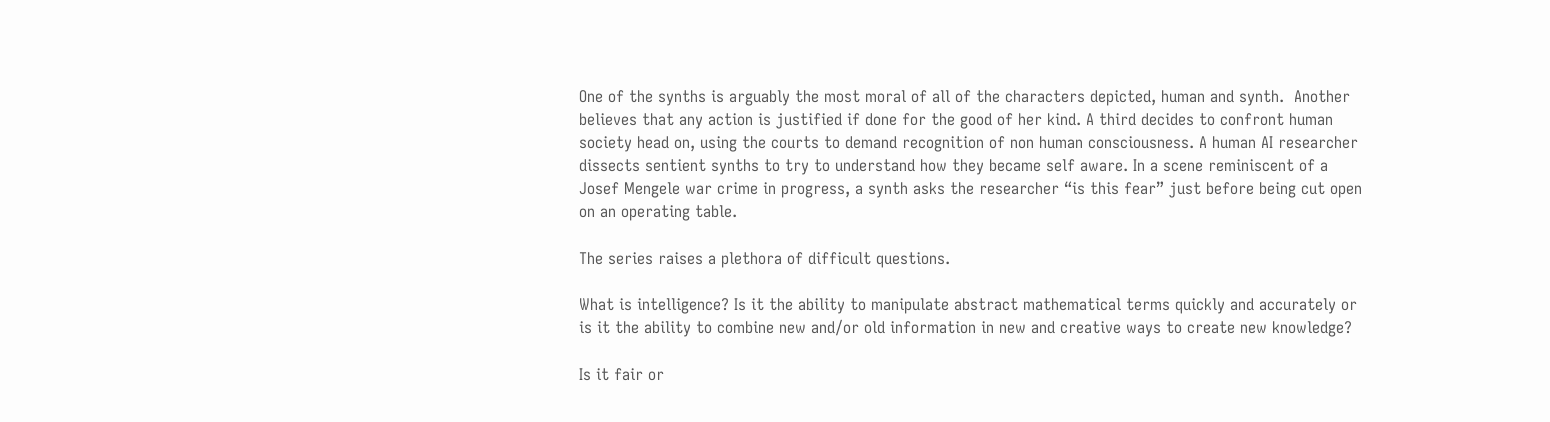One of the synths is arguably the most moral of all of the characters depicted, human and synth.  Another believes that any action is justified if done for the good of her kind. A third decides to confront human society head on, using the courts to demand recognition of non human consciousness. A human AI researcher dissects sentient synths to try to understand how they became self aware. In a scene reminiscent of a Josef Mengele war crime in progress, a synth asks the researcher “is this fear” just before being cut open on an operating table.

The series raises a plethora of difficult questions.

What is intelligence? Is it the ability to manipulate abstract mathematical terms quickly and accurately or is it the ability to combine new and/or old information in new and creative ways to create new knowledge?

Is it fair or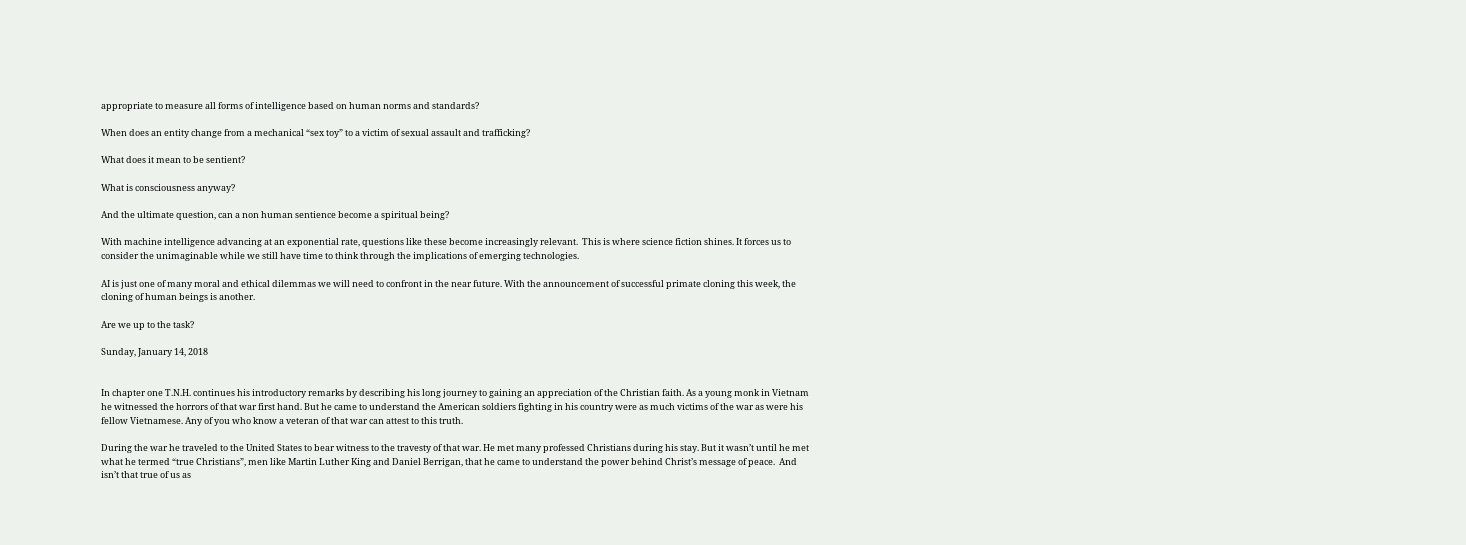appropriate to measure all forms of intelligence based on human norms and standards?

When does an entity change from a mechanical “sex toy” to a victim of sexual assault and trafficking?

What does it mean to be sentient?

What is consciousness anyway?

And the ultimate question, can a non human sentience become a spiritual being?

With machine intelligence advancing at an exponential rate, questions like these become increasingly relevant.  This is where science fiction shines. It forces us to consider the unimaginable while we still have time to think through the implications of emerging technologies.

AI is just one of many moral and ethical dilemmas we will need to confront in the near future. With the announcement of successful primate cloning this week, the cloning of human beings is another.

Are we up to the task?

Sunday, January 14, 2018


In chapter one T.N.H. continues his introductory remarks by describing his long journey to gaining an appreciation of the Christian faith. As a young monk in Vietnam he witnessed the horrors of that war first hand. But he came to understand the American soldiers fighting in his country were as much victims of the war as were his fellow Vietnamese. Any of you who know a veteran of that war can attest to this truth.

During the war he traveled to the United States to bear witness to the travesty of that war. He met many professed Christians during his stay. But it wasn’t until he met what he termed “true Christians”, men like Martin Luther King and Daniel Berrigan, that he came to understand the power behind Christ’s message of peace.  And isn’t that true of us as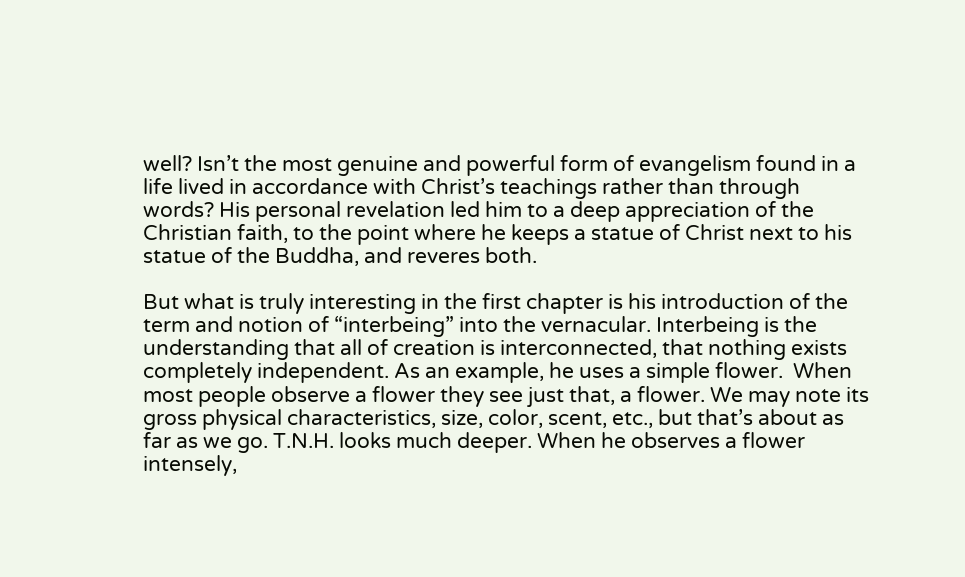well? Isn’t the most genuine and powerful form of evangelism found in a life lived in accordance with Christ’s teachings rather than through words? His personal revelation led him to a deep appreciation of the Christian faith, to the point where he keeps a statue of Christ next to his statue of the Buddha, and reveres both.

But what is truly interesting in the first chapter is his introduction of the term and notion of “interbeing” into the vernacular. Interbeing is the understanding that all of creation is interconnected, that nothing exists completely independent. As an example, he uses a simple flower.  When most people observe a flower they see just that, a flower. We may note its gross physical characteristics, size, color, scent, etc., but that’s about as far as we go. T.N.H. looks much deeper. When he observes a flower intensely,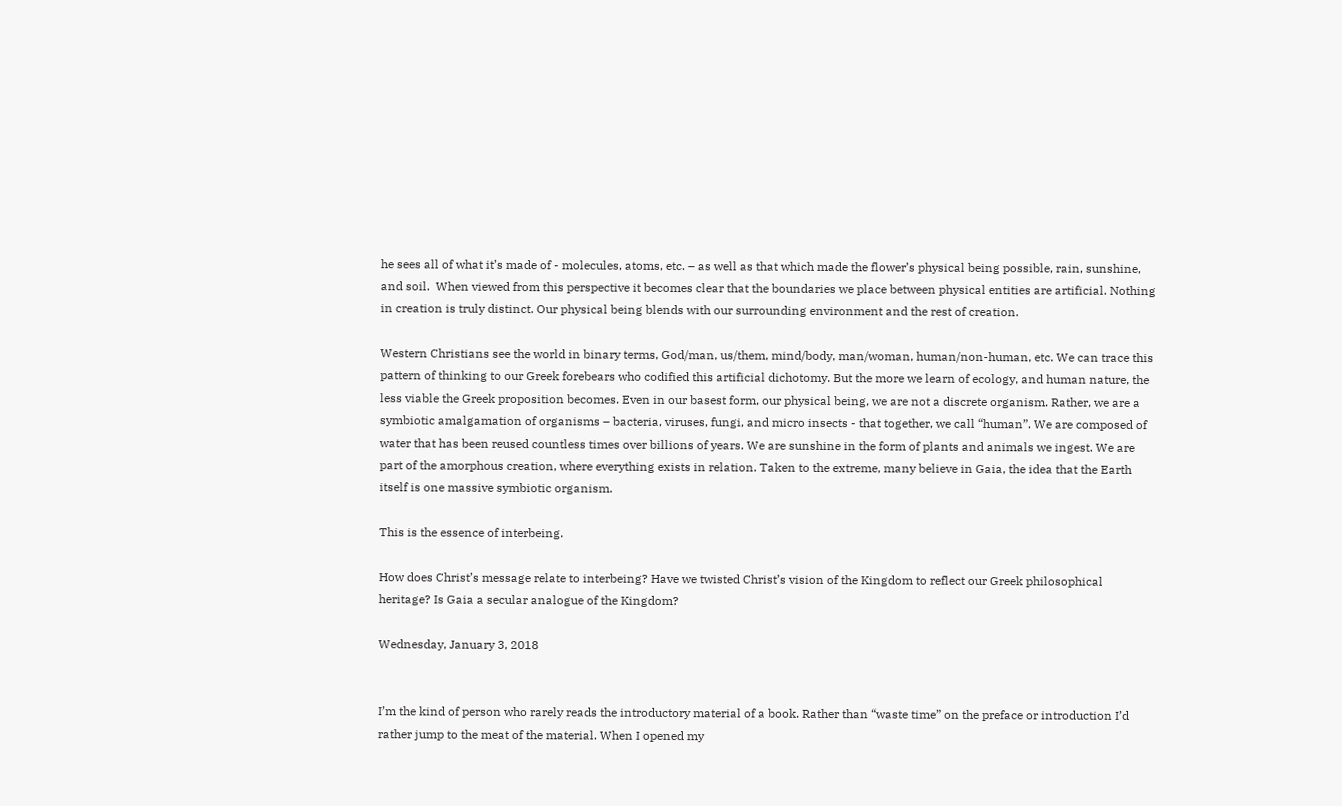he sees all of what it’s made of - molecules, atoms, etc. – as well as that which made the flower’s physical being possible, rain, sunshine, and soil.  When viewed from this perspective it becomes clear that the boundaries we place between physical entities are artificial. Nothing in creation is truly distinct. Our physical being blends with our surrounding environment and the rest of creation.

Western Christians see the world in binary terms, God/man, us/them, mind/body, man/woman, human/non-human, etc. We can trace this pattern of thinking to our Greek forebears who codified this artificial dichotomy. But the more we learn of ecology, and human nature, the less viable the Greek proposition becomes. Even in our basest form, our physical being, we are not a discrete organism. Rather, we are a symbiotic amalgamation of organisms – bacteria, viruses, fungi, and micro insects - that together, we call “human”. We are composed of water that has been reused countless times over billions of years. We are sunshine in the form of plants and animals we ingest. We are part of the amorphous creation, where everything exists in relation. Taken to the extreme, many believe in Gaia, the idea that the Earth itself is one massive symbiotic organism.

This is the essence of interbeing.

How does Christ’s message relate to interbeing? Have we twisted Christ’s vision of the Kingdom to reflect our Greek philosophical heritage? Is Gaia a secular analogue of the Kingdom?

Wednesday, January 3, 2018


I’m the kind of person who rarely reads the introductory material of a book. Rather than “waste time” on the preface or introduction I’d rather jump to the meat of the material. When I opened my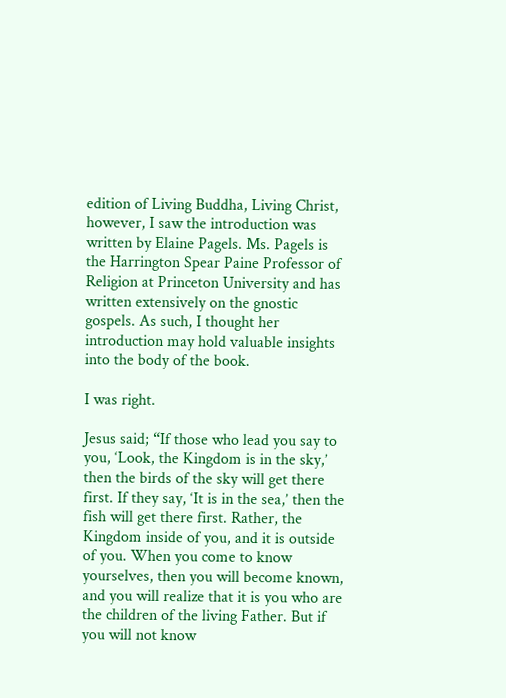edition of Living Buddha, Living Christ, however, I saw the introduction was written by Elaine Pagels. Ms. Pagels is the Harrington Spear Paine Professor of Religion at Princeton University and has written extensively on the gnostic gospels. As such, I thought her introduction may hold valuable insights into the body of the book.

I was right.

Jesus said; “If those who lead you say to you, ‘Look, the Kingdom is in the sky,’ then the birds of the sky will get there first. If they say, ‘It is in the sea,’ then the fish will get there first. Rather, the Kingdom inside of you, and it is outside of you. When you come to know yourselves, then you will become known, and you will realize that it is you who are the children of the living Father. But if you will not know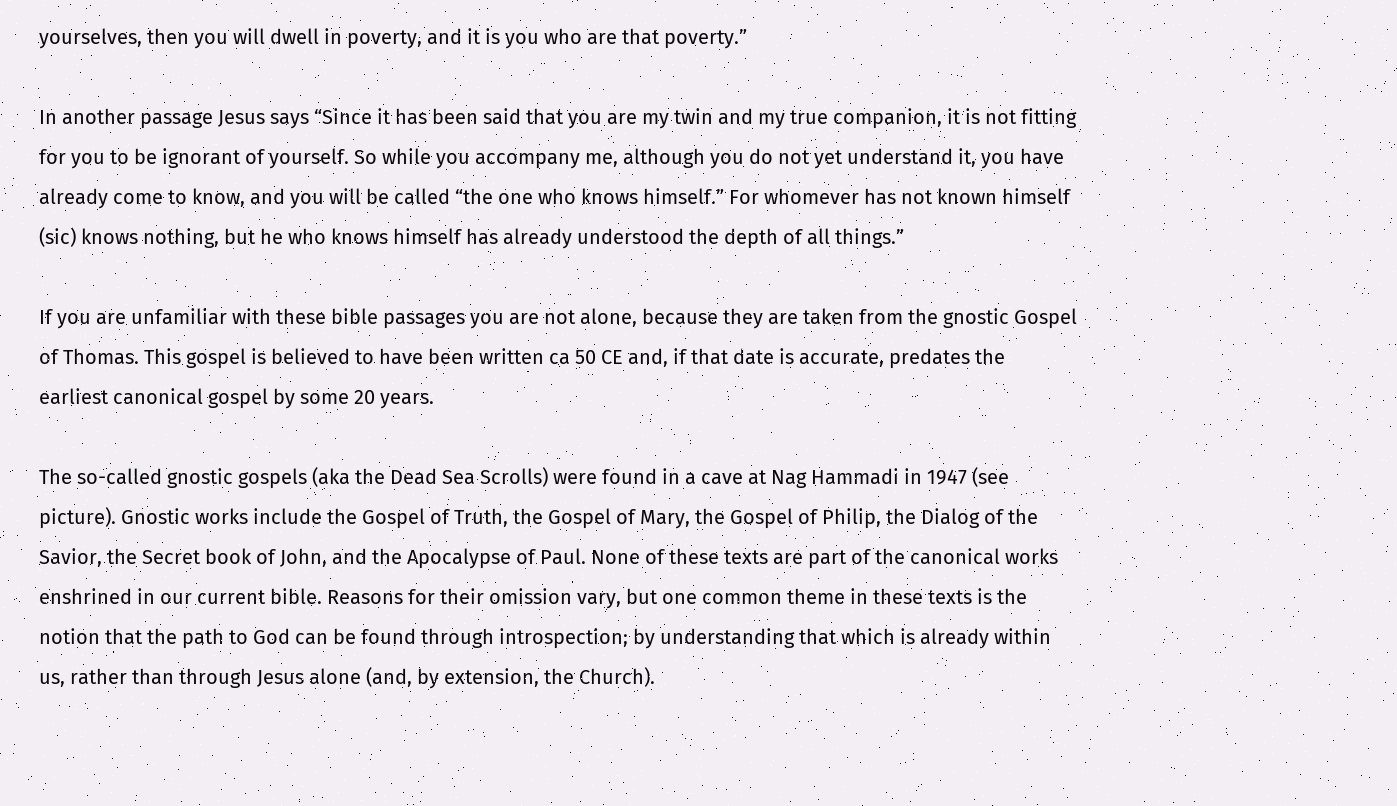yourselves, then you will dwell in poverty, and it is you who are that poverty.”

In another passage Jesus says “Since it has been said that you are my twin and my true companion, it is not fitting for you to be ignorant of yourself. So while you accompany me, although you do not yet understand it, you have already come to know, and you will be called “the one who knows himself.” For whomever has not known himself (sic) knows nothing, but he who knows himself has already understood the depth of all things.”

If you are unfamiliar with these bible passages you are not alone, because they are taken from the gnostic Gospel of Thomas. This gospel is believed to have been written ca 50 CE and, if that date is accurate, predates the earliest canonical gospel by some 20 years.

The so-called gnostic gospels (aka the Dead Sea Scrolls) were found in a cave at Nag Hammadi in 1947 (see picture). Gnostic works include the Gospel of Truth, the Gospel of Mary, the Gospel of Philip, the Dialog of the Savior, the Secret book of John, and the Apocalypse of Paul. None of these texts are part of the canonical works enshrined in our current bible. Reasons for their omission vary, but one common theme in these texts is the notion that the path to God can be found through introspection; by understanding that which is already within us, rather than through Jesus alone (and, by extension, the Church).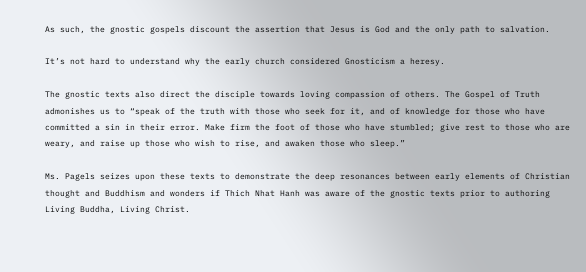As such, the gnostic gospels discount the assertion that Jesus is God and the only path to salvation.

It’s not hard to understand why the early church considered Gnosticism a heresy.

The gnostic texts also direct the disciple towards loving compassion of others. The Gospel of Truth admonishes us to “speak of the truth with those who seek for it, and of knowledge for those who have committed a sin in their error. Make firm the foot of those who have stumbled; give rest to those who are weary, and raise up those who wish to rise, and awaken those who sleep.”

Ms. Pagels seizes upon these texts to demonstrate the deep resonances between early elements of Christian thought and Buddhism and wonders if Thich Nhat Hanh was aware of the gnostic texts prior to authoring Living Buddha, Living Christ.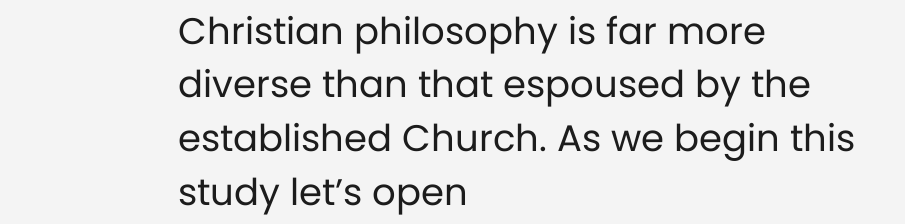Christian philosophy is far more diverse than that espoused by the established Church. As we begin this study let’s open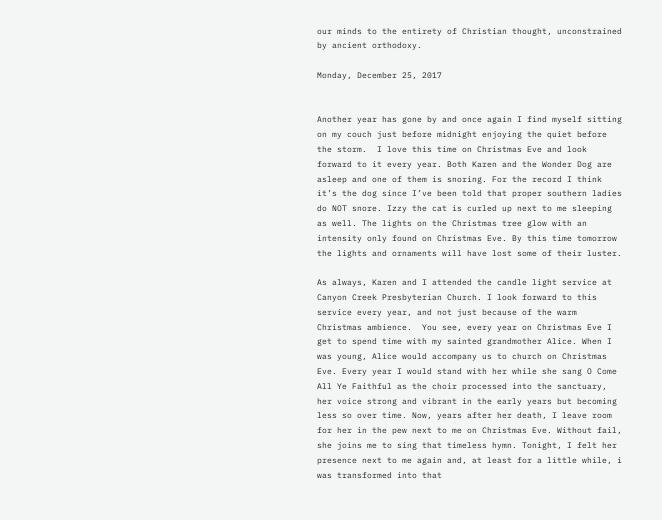our minds to the entirety of Christian thought, unconstrained by ancient orthodoxy.

Monday, December 25, 2017


Another year has gone by and once again I find myself sitting on my couch just before midnight enjoying the quiet before the storm.  I love this time on Christmas Eve and look forward to it every year. Both Karen and the Wonder Dog are asleep and one of them is snoring. For the record I think it’s the dog since I’ve been told that proper southern ladies do NOT snore. Izzy the cat is curled up next to me sleeping as well. The lights on the Christmas tree glow with an intensity only found on Christmas Eve. By this time tomorrow the lights and ornaments will have lost some of their luster.

As always, Karen and I attended the candle light service at Canyon Creek Presbyterian Church. I look forward to this service every year, and not just because of the warm Christmas ambience.  You see, every year on Christmas Eve I get to spend time with my sainted grandmother Alice. When I was young, Alice would accompany us to church on Christmas Eve. Every year I would stand with her while she sang O Come All Ye Faithful as the choir processed into the sanctuary, her voice strong and vibrant in the early years but becoming less so over time. Now, years after her death, I leave room for her in the pew next to me on Christmas Eve. Without fail, she joins me to sing that timeless hymn. Tonight, I felt her presence next to me again and, at least for a little while, i was transformed into that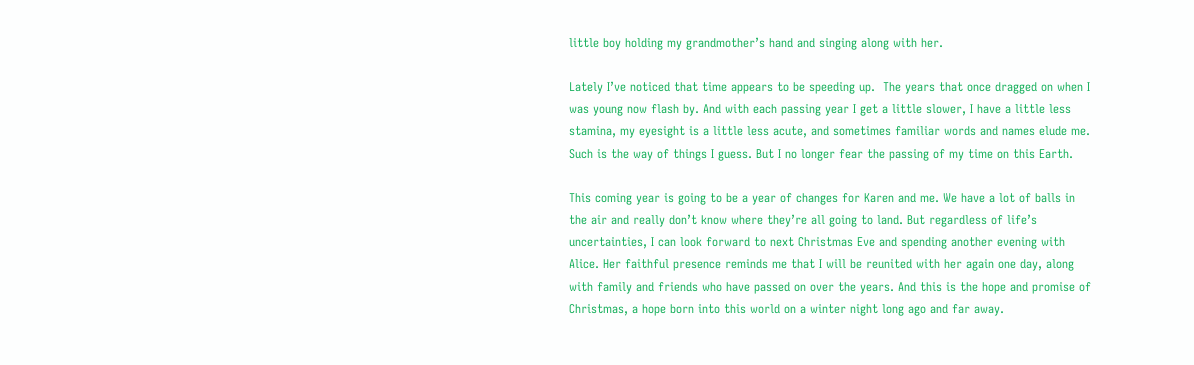little boy holding my grandmother’s hand and singing along with her.

Lately I’ve noticed that time appears to be speeding up.  The years that once dragged on when I was young now flash by. And with each passing year I get a little slower, I have a little less stamina, my eyesight is a little less acute, and sometimes familiar words and names elude me. Such is the way of things I guess. But I no longer fear the passing of my time on this Earth.

This coming year is going to be a year of changes for Karen and me. We have a lot of balls in the air and really don’t know where they’re all going to land. But regardless of life’s uncertainties, I can look forward to next Christmas Eve and spending another evening with Alice. Her faithful presence reminds me that I will be reunited with her again one day, along with family and friends who have passed on over the years. And this is the hope and promise of Christmas, a hope born into this world on a winter night long ago and far away.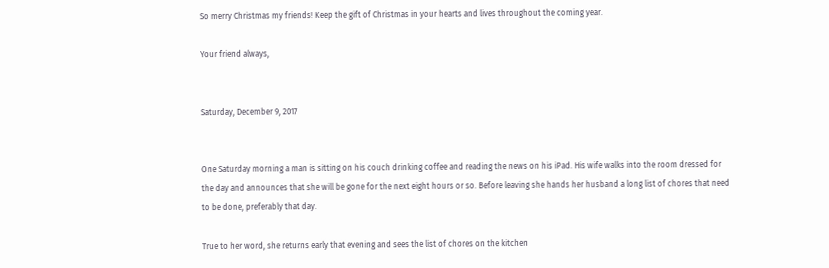So merry Christmas my friends! Keep the gift of Christmas in your hearts and lives throughout the coming year.

Your friend always,


Saturday, December 9, 2017


One Saturday morning a man is sitting on his couch drinking coffee and reading the news on his iPad. His wife walks into the room dressed for the day and announces that she will be gone for the next eight hours or so. Before leaving she hands her husband a long list of chores that need to be done, preferably that day.

True to her word, she returns early that evening and sees the list of chores on the kitchen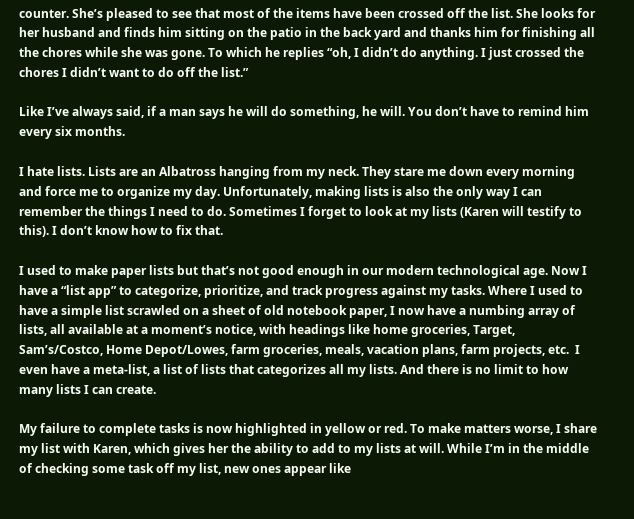counter. She’s pleased to see that most of the items have been crossed off the list. She looks for her husband and finds him sitting on the patio in the back yard and thanks him for finishing all the chores while she was gone. To which he replies “oh, I didn’t do anything. I just crossed the chores I didn’t want to do off the list.”

Like I’ve always said, if a man says he will do something, he will. You don’t have to remind him every six months.

I hate lists. Lists are an Albatross hanging from my neck. They stare me down every morning and force me to organize my day. Unfortunately, making lists is also the only way I can remember the things I need to do. Sometimes I forget to look at my lists (Karen will testify to this). I don’t know how to fix that.

I used to make paper lists but that’s not good enough in our modern technological age. Now I have a “list app” to categorize, prioritize, and track progress against my tasks. Where I used to have a simple list scrawled on a sheet of old notebook paper, I now have a numbing array of lists, all available at a moment’s notice, with headings like home groceries, Target, Sam’s/Costco, Home Depot/Lowes, farm groceries, meals, vacation plans, farm projects, etc.  I even have a meta-list, a list of lists that categorizes all my lists. And there is no limit to how many lists I can create.

My failure to complete tasks is now highlighted in yellow or red. To make matters worse, I share my list with Karen, which gives her the ability to add to my lists at will. While I’m in the middle of checking some task off my list, new ones appear like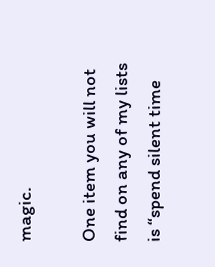magic.

One item you will not find on any of my lists is “spend silent time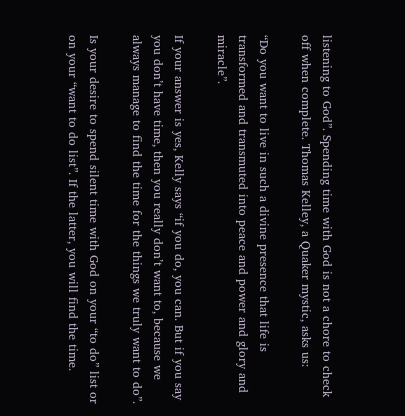listening to God”. Spending time with God is not a chore to check off when complete. Thomas Kelley, a Quaker mystic, asks us:

“Do you want to live in such a divine presence that life is transformed and transmuted into peace and power and glory and miracle”.

If your answer is yes, Kelly says “if you do, you can. But if you say you don’t have time, then you really don’t want to, because we always manage to find the time for the things we truly want to do”.

Is your desire to spend silent time with God on your “to do” list or on your “want to do list”. If the latter, you will find the time.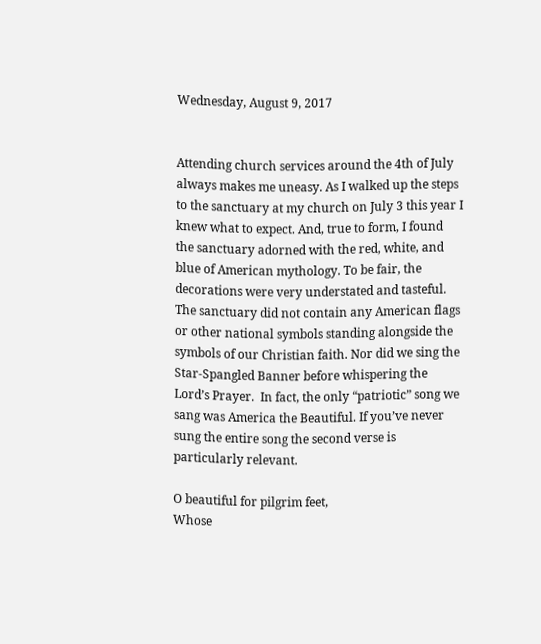Wednesday, August 9, 2017


Attending church services around the 4th of July always makes me uneasy. As I walked up the steps to the sanctuary at my church on July 3 this year I knew what to expect. And, true to form, I found the sanctuary adorned with the red, white, and blue of American mythology. To be fair, the decorations were very understated and tasteful. The sanctuary did not contain any American flags or other national symbols standing alongside the symbols of our Christian faith. Nor did we sing the Star-Spangled Banner before whispering the Lord’s Prayer.  In fact, the only “patriotic” song we sang was America the Beautiful. If you’ve never sung the entire song the second verse is particularly relevant.

O beautiful for pilgrim feet,
Whose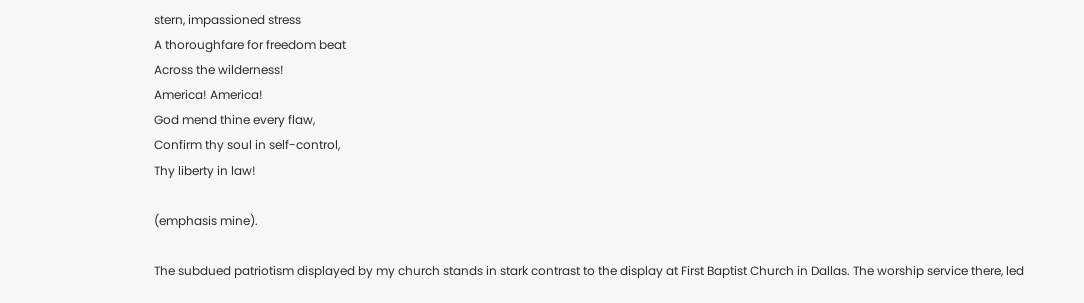stern, impassioned stress
A thoroughfare for freedom beat
Across the wilderness!
America! America!
God mend thine every flaw,
Confirm thy soul in self-control,
Thy liberty in law!

(emphasis mine).

The subdued patriotism displayed by my church stands in stark contrast to the display at First Baptist Church in Dallas. The worship service there, led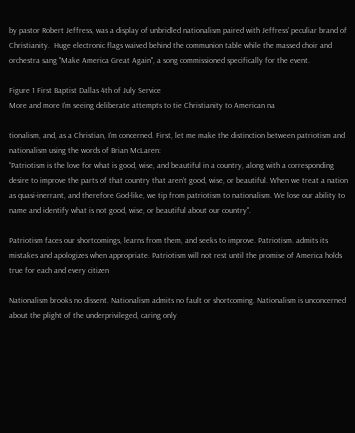by pastor Robert Jeffress, was a display of unbridled nationalism paired with Jeffress’ peculiar brand of Christianity.  Huge electronic flags waived behind the communion table while the massed choir and orchestra sang "Make America Great Again", a song commissioned specifically for the event.

Figure 1 First Baptist Dallas 4th of July Service
More and more I’m seeing deliberate attempts to tie Christianity to American na

tionalism, and, as a Christian, I’m concerned. First, let me make the distinction between patriotism and nationalism using the words of Brian McLaren:
“Patriotism is the love for what is good, wise, and beautiful in a country, along with a corresponding desire to improve the parts of that country that aren’t good, wise, or beautiful. When we treat a nation as quasi-inerrant, and therefore God-like, we tip from patriotism to nationalism. We lose our ability to name and identify what is not good, wise, or beautiful about our country".

Patriotism faces our shortcomings, learns from them, and seeks to improve. Patriotism. admits its mistakes and apologizes when appropriate. Patriotism will not rest until the promise of America holds true for each and every citizen

Nationalism brooks no dissent. Nationalism admits no fault or shortcoming. Nationalism is unconcerned about the plight of the underprivileged, caring only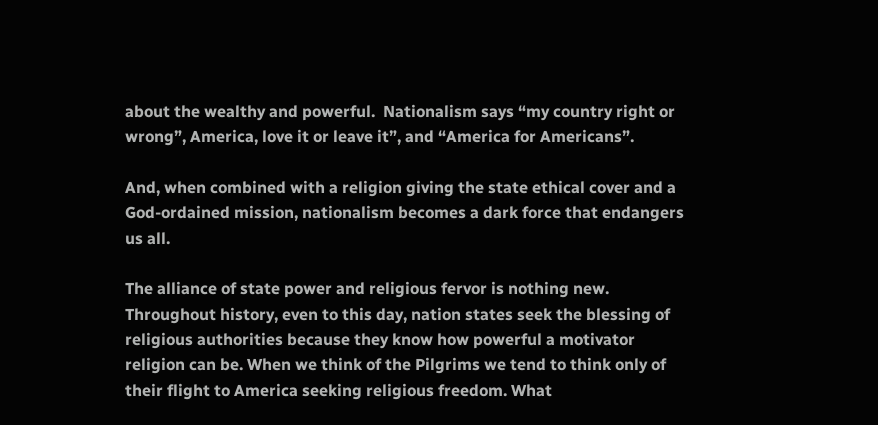about the wealthy and powerful.  Nationalism says “my country right or wrong”, America, love it or leave it”, and “America for Americans”.

And, when combined with a religion giving the state ethical cover and a God-ordained mission, nationalism becomes a dark force that endangers us all.

The alliance of state power and religious fervor is nothing new. Throughout history, even to this day, nation states seek the blessing of religious authorities because they know how powerful a motivator religion can be. When we think of the Pilgrims we tend to think only of their flight to America seeking religious freedom. What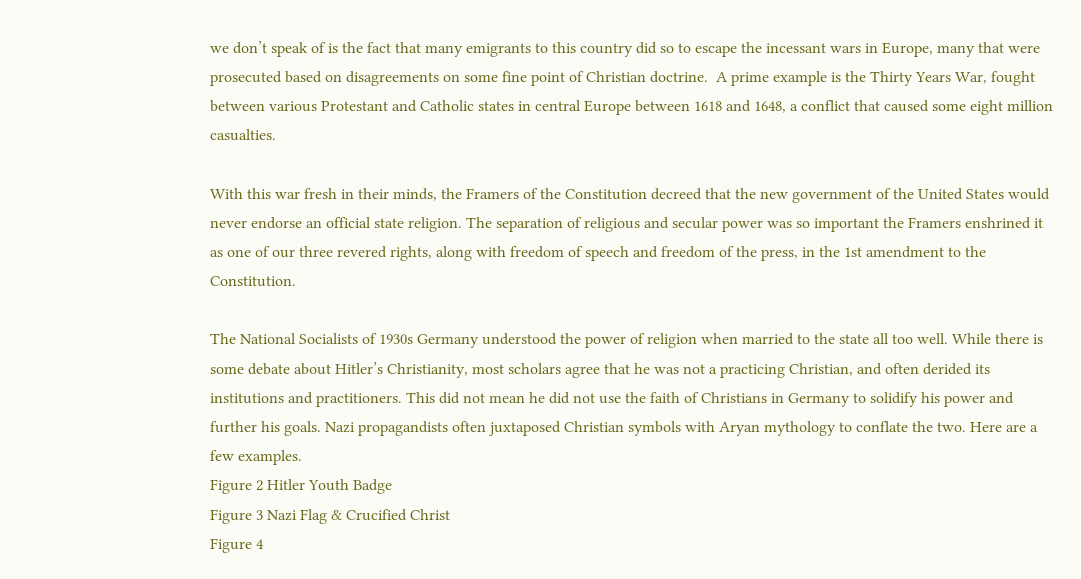we don’t speak of is the fact that many emigrants to this country did so to escape the incessant wars in Europe, many that were prosecuted based on disagreements on some fine point of Christian doctrine.  A prime example is the Thirty Years War, fought between various Protestant and Catholic states in central Europe between 1618 and 1648, a conflict that caused some eight million casualties.

With this war fresh in their minds, the Framers of the Constitution decreed that the new government of the United States would never endorse an official state religion. The separation of religious and secular power was so important the Framers enshrined it as one of our three revered rights, along with freedom of speech and freedom of the press, in the 1st amendment to the Constitution.

The National Socialists of 1930s Germany understood the power of religion when married to the state all too well. While there is some debate about Hitler’s Christianity, most scholars agree that he was not a practicing Christian, and often derided its institutions and practitioners. This did not mean he did not use the faith of Christians in Germany to solidify his power and further his goals. Nazi propagandists often juxtaposed Christian symbols with Aryan mythology to conflate the two. Here are a few examples.
Figure 2 Hitler Youth Badge
Figure 3 Nazi Flag & Crucified Christ
Figure 4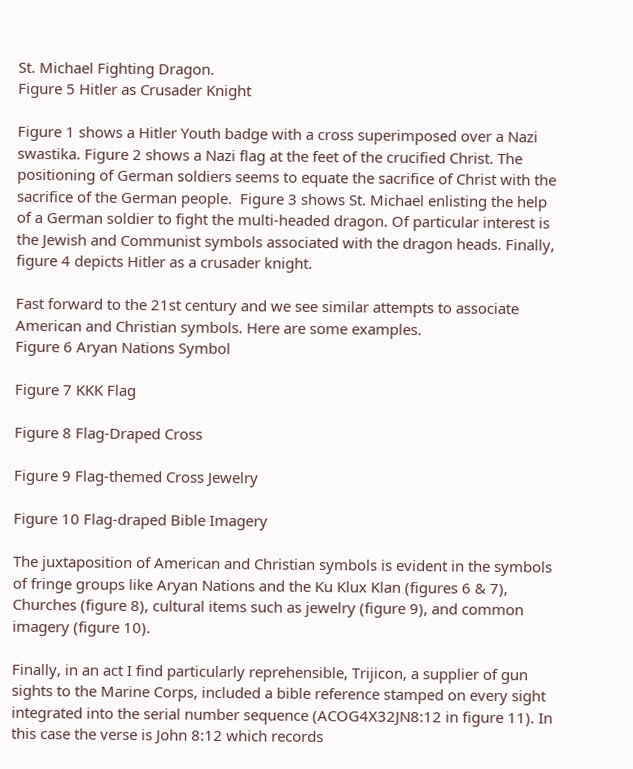St. Michael Fighting Dragon.
Figure 5 Hitler as Crusader Knight

Figure 1 shows a Hitler Youth badge with a cross superimposed over a Nazi swastika. Figure 2 shows a Nazi flag at the feet of the crucified Christ. The positioning of German soldiers seems to equate the sacrifice of Christ with the sacrifice of the German people.  Figure 3 shows St. Michael enlisting the help of a German soldier to fight the multi-headed dragon. Of particular interest is the Jewish and Communist symbols associated with the dragon heads. Finally, figure 4 depicts Hitler as a crusader knight.

Fast forward to the 21st century and we see similar attempts to associate American and Christian symbols. Here are some examples.
Figure 6 Aryan Nations Symbol

Figure 7 KKK Flag

Figure 8 Flag-Draped Cross

Figure 9 Flag-themed Cross Jewelry

Figure 10 Flag-draped Bible Imagery

The juxtaposition of American and Christian symbols is evident in the symbols of fringe groups like Aryan Nations and the Ku Klux Klan (figures 6 & 7), Churches (figure 8), cultural items such as jewelry (figure 9), and common imagery (figure 10).

Finally, in an act I find particularly reprehensible, Trijicon, a supplier of gun sights to the Marine Corps, included a bible reference stamped on every sight integrated into the serial number sequence (ACOG4X32JN8:12 in figure 11). In this case the verse is John 8:12 which records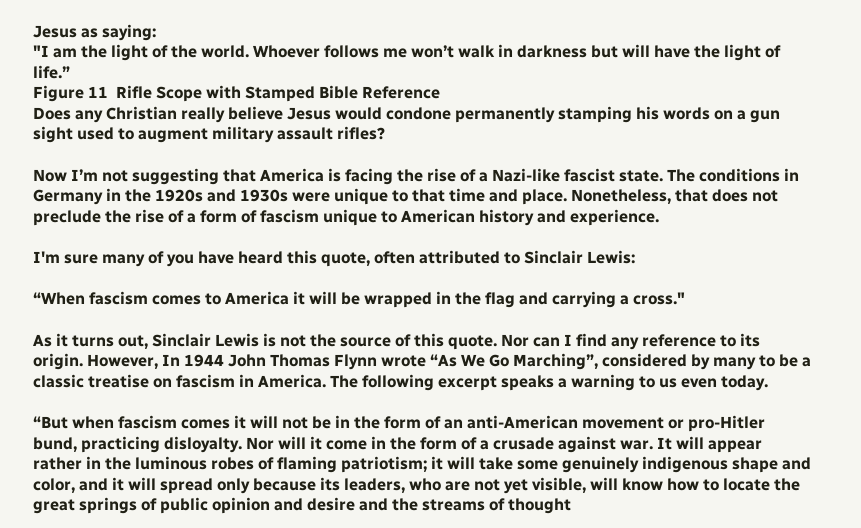Jesus as saying:
"I am the light of the world. Whoever follows me won’t walk in darkness but will have the light of life.”
Figure 11  Rifle Scope with Stamped Bible Reference
Does any Christian really believe Jesus would condone permanently stamping his words on a gun sight used to augment military assault rifles?

Now I’m not suggesting that America is facing the rise of a Nazi-like fascist state. The conditions in Germany in the 1920s and 1930s were unique to that time and place. Nonetheless, that does not preclude the rise of a form of fascism unique to American history and experience.

I'm sure many of you have heard this quote, often attributed to Sinclair Lewis:

“When fascism comes to America it will be wrapped in the flag and carrying a cross."

As it turns out, Sinclair Lewis is not the source of this quote. Nor can I find any reference to its origin. However, In 1944 John Thomas Flynn wrote “As We Go Marching”, considered by many to be a classic treatise on fascism in America. The following excerpt speaks a warning to us even today.

“But when fascism comes it will not be in the form of an anti-American movement or pro-Hitler bund, practicing disloyalty. Nor will it come in the form of a crusade against war. It will appear rather in the luminous robes of flaming patriotism; it will take some genuinely indigenous shape and color, and it will spread only because its leaders, who are not yet visible, will know how to locate the great springs of public opinion and desire and the streams of thought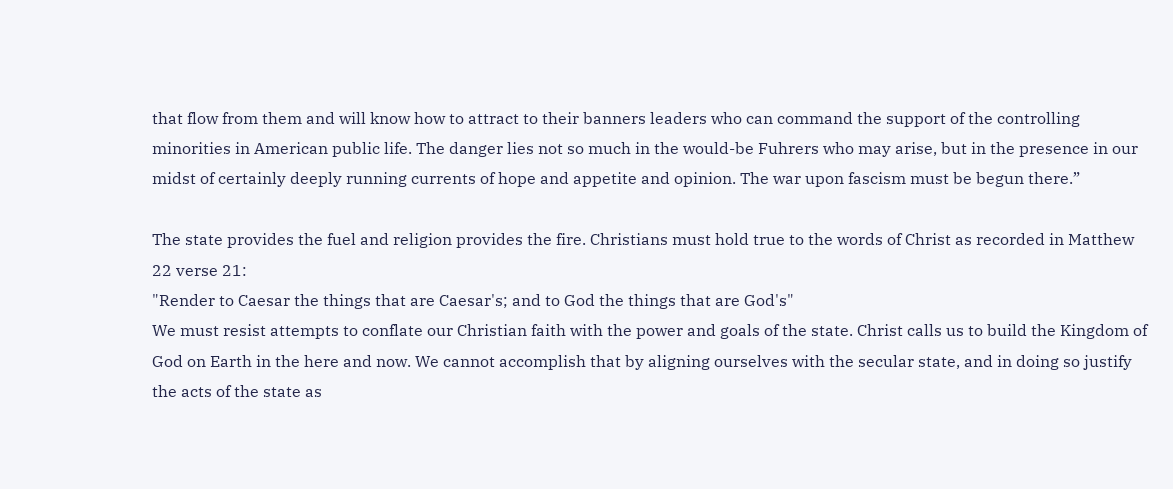that flow from them and will know how to attract to their banners leaders who can command the support of the controlling minorities in American public life. The danger lies not so much in the would-be Fuhrers who may arise, but in the presence in our midst of certainly deeply running currents of hope and appetite and opinion. The war upon fascism must be begun there.”

The state provides the fuel and religion provides the fire. Christians must hold true to the words of Christ as recorded in Matthew 22 verse 21:
"Render to Caesar the things that are Caesar's; and to God the things that are God's"
We must resist attempts to conflate our Christian faith with the power and goals of the state. Christ calls us to build the Kingdom of God on Earth in the here and now. We cannot accomplish that by aligning ourselves with the secular state, and in doing so justify the acts of the state as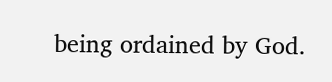being ordained by God.